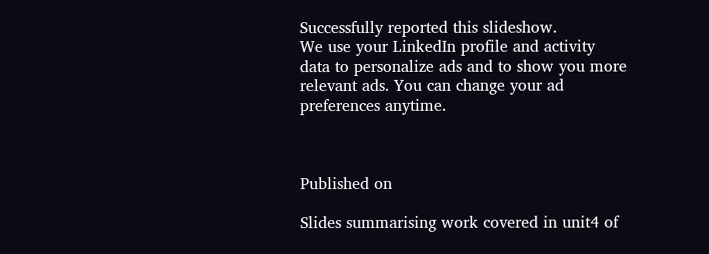Successfully reported this slideshow.
We use your LinkedIn profile and activity data to personalize ads and to show you more relevant ads. You can change your ad preferences anytime.



Published on

Slides summarising work covered in unit4 of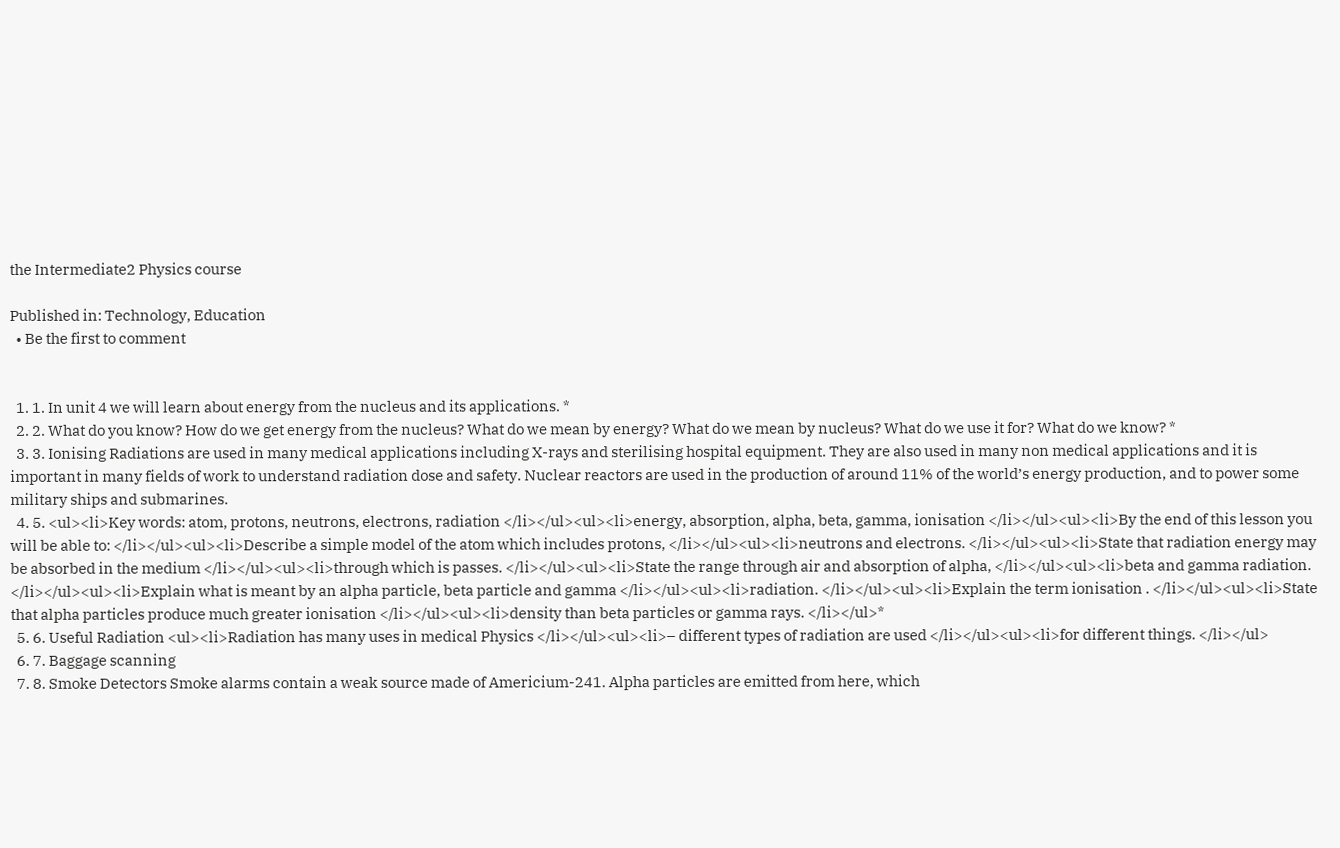the Intermediate2 Physics course

Published in: Technology, Education
  • Be the first to comment


  1. 1. In unit 4 we will learn about energy from the nucleus and its applications. *
  2. 2. What do you know? How do we get energy from the nucleus? What do we mean by energy? What do we mean by nucleus? What do we use it for? What do we know? *
  3. 3. Ionising Radiations are used in many medical applications including X-rays and sterilising hospital equipment. They are also used in many non medical applications and it is important in many fields of work to understand radiation dose and safety. Nuclear reactors are used in the production of around 11% of the world’s energy production, and to power some military ships and submarines.
  4. 5. <ul><li>Key words: atom, protons, neutrons, electrons, radiation </li></ul><ul><li>energy, absorption, alpha, beta, gamma, ionisation </li></ul><ul><li>By the end of this lesson you will be able to: </li></ul><ul><li>Describe a simple model of the atom which includes protons, </li></ul><ul><li>neutrons and electrons. </li></ul><ul><li>State that radiation energy may be absorbed in the medium </li></ul><ul><li>through which is passes. </li></ul><ul><li>State the range through air and absorption of alpha, </li></ul><ul><li>beta and gamma radiation. </li></ul><ul><li>Explain what is meant by an alpha particle, beta particle and gamma </li></ul><ul><li>radiation. </li></ul><ul><li>Explain the term ionisation . </li></ul><ul><li>State that alpha particles produce much greater ionisation </li></ul><ul><li>density than beta particles or gamma rays. </li></ul>*
  5. 6. Useful Radiation <ul><li>Radiation has many uses in medical Physics </li></ul><ul><li>– different types of radiation are used </li></ul><ul><li>for different things. </li></ul>
  6. 7. Baggage scanning
  7. 8. Smoke Detectors Smoke alarms contain a weak source made of Americium-241. Alpha particles are emitted from here, which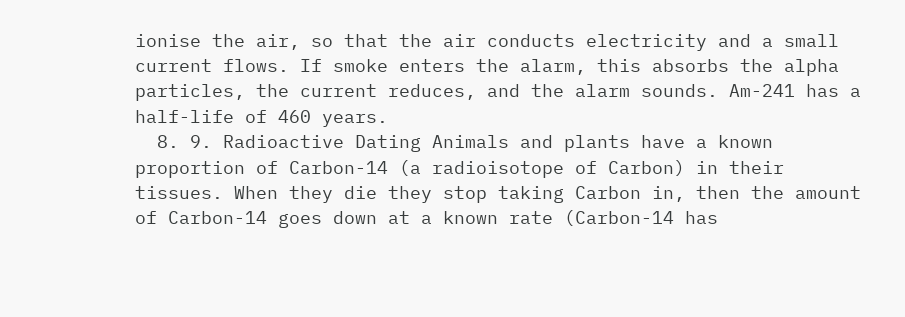ionise the air, so that the air conducts electricity and a small current flows. If smoke enters the alarm, this absorbs the alpha particles, the current reduces, and the alarm sounds. Am-241 has a half-life of 460 years.
  8. 9. Radioactive Dating Animals and plants have a known proportion of Carbon-14 (a radioisotope of Carbon) in their tissues. When they die they stop taking Carbon in, then the amount of Carbon-14 goes down at a known rate (Carbon-14 has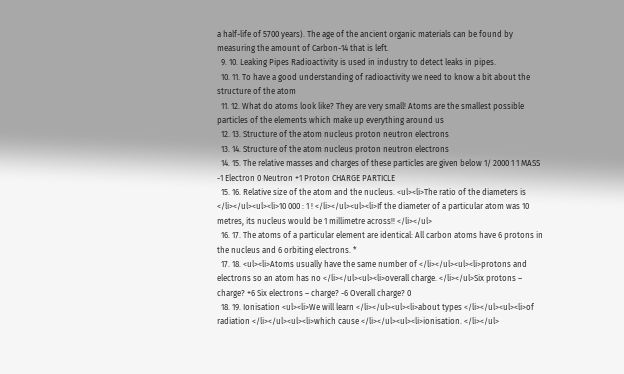a half-life of 5700 years). The age of the ancient organic materials can be found by measuring the amount of Carbon-14 that is left.
  9. 10. Leaking Pipes Radioactivity is used in industry to detect leaks in pipes.
  10. 11. To have a good understanding of radioactivity we need to know a bit about the structure of the atom
  11. 12. What do atoms look like? They are very small! Atoms are the smallest possible particles of the elements which make up everything around us
  12. 13. Structure of the atom nucleus proton neutron electrons
  13. 14. Structure of the atom nucleus proton neutron electrons
  14. 15. The relative masses and charges of these particles are given below 1/ 2000 1 1 MASS -1 Electron 0 Neutron +1 Proton CHARGE PARTICLE
  15. 16. Relative size of the atom and the nucleus. <ul><li>The ratio of the diameters is </li></ul><ul><li>10 000 : 1 ! </li></ul><ul><li>If the diameter of a particular atom was 10 metres, its nucleus would be 1 millimetre across!! </li></ul>
  16. 17. The atoms of a particular element are identical: All carbon atoms have 6 protons in the nucleus and 6 orbiting electrons. *
  17. 18. <ul><li>Atoms usually have the same number of </li></ul><ul><li>protons and electrons so an atom has no </li></ul><ul><li>overall charge. </li></ul>Six protons – charge? +6 Six electrons – charge? -6 Overall charge? 0
  18. 19. Ionisation <ul><li>We will learn </li></ul><ul><li>about types </li></ul><ul><li>of radiation </li></ul><ul><li>which cause </li></ul><ul><li>ionisation. </li></ul>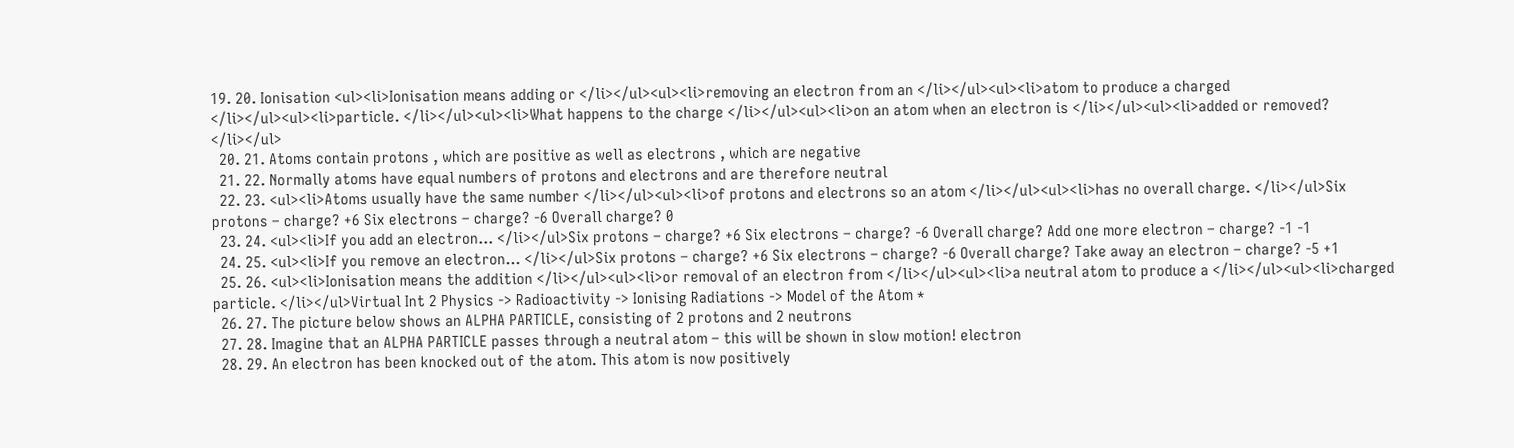19. 20. Ionisation <ul><li>Ionisation means adding or </li></ul><ul><li>removing an electron from an </li></ul><ul><li>atom to produce a charged </li></ul><ul><li>particle. </li></ul><ul><li>What happens to the charge </li></ul><ul><li>on an atom when an electron is </li></ul><ul><li>added or removed? </li></ul>
  20. 21. Atoms contain protons , which are positive as well as electrons , which are negative
  21. 22. Normally atoms have equal numbers of protons and electrons and are therefore neutral
  22. 23. <ul><li>Atoms usually have the same number </li></ul><ul><li>of protons and electrons so an atom </li></ul><ul><li>has no overall charge. </li></ul>Six protons – charge? +6 Six electrons – charge? -6 Overall charge? 0
  23. 24. <ul><li>If you add an electron… </li></ul>Six protons – charge? +6 Six electrons – charge? -6 Overall charge? Add one more electron – charge? -1 -1
  24. 25. <ul><li>If you remove an electron… </li></ul>Six protons – charge? +6 Six electrons – charge? -6 Overall charge? Take away an electron – charge? -5 +1
  25. 26. <ul><li>Ionisation means the addition </li></ul><ul><li>or removal of an electron from </li></ul><ul><li>a neutral atom to produce a </li></ul><ul><li>charged particle. </li></ul>Virtual Int 2 Physics -> Radioactivity -> Ionising Radiations -> Model of the Atom *
  26. 27. The picture below shows an ALPHA PARTICLE, consisting of 2 protons and 2 neutrons
  27. 28. Imagine that an ALPHA PARTICLE passes through a neutral atom – this will be shown in slow motion! electron
  28. 29. An electron has been knocked out of the atom. This atom is now positively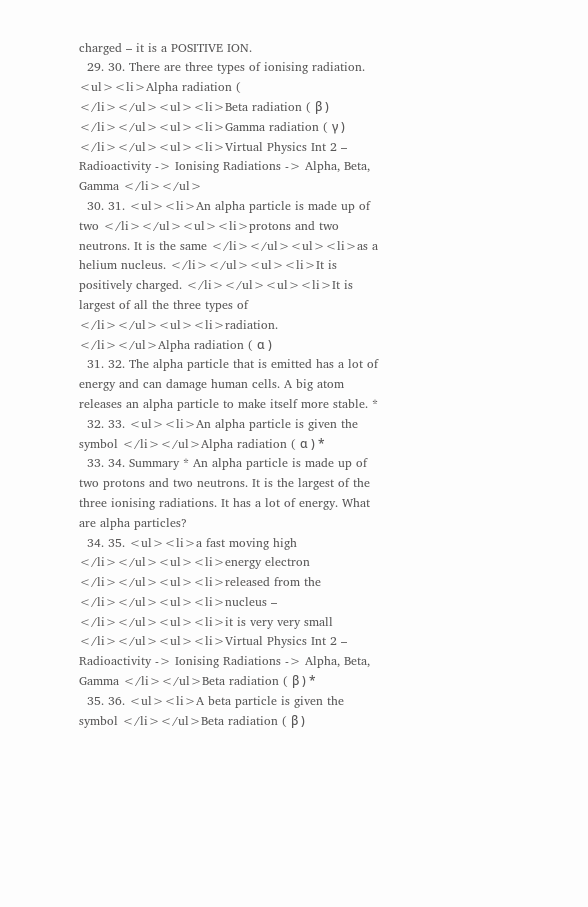charged – it is a POSITIVE ION.
  29. 30. There are three types of ionising radiation. <ul><li>Alpha radiation ( </li></ul><ul><li>Beta radiation ( β ) </li></ul><ul><li>Gamma radiation ( γ ) </li></ul><ul><li>Virtual Physics Int 2 – Radioactivity -> Ionising Radiations -> Alpha, Beta, Gamma </li></ul>
  30. 31. <ul><li>An alpha particle is made up of two </li></ul><ul><li>protons and two neutrons. It is the same </li></ul><ul><li>as a helium nucleus. </li></ul><ul><li>It is positively charged. </li></ul><ul><li>It is largest of all the three types of </li></ul><ul><li>radiation. </li></ul>Alpha radiation ( α )
  31. 32. The alpha particle that is emitted has a lot of energy and can damage human cells. A big atom releases an alpha particle to make itself more stable. *
  32. 33. <ul><li>An alpha particle is given the symbol </li></ul>Alpha radiation ( α ) *
  33. 34. Summary * An alpha particle is made up of two protons and two neutrons. It is the largest of the three ionising radiations. It has a lot of energy. What are alpha particles?
  34. 35. <ul><li>a fast moving high </li></ul><ul><li>energy electron </li></ul><ul><li>released from the </li></ul><ul><li>nucleus – </li></ul><ul><li>it is very very small </li></ul><ul><li>Virtual Physics Int 2 – Radioactivity -> Ionising Radiations -> Alpha, Beta, Gamma </li></ul>Beta radiation ( β ) *
  35. 36. <ul><li>A beta particle is given the symbol </li></ul>Beta radiation ( β )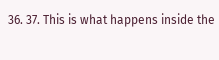36. 37. This is what happens inside the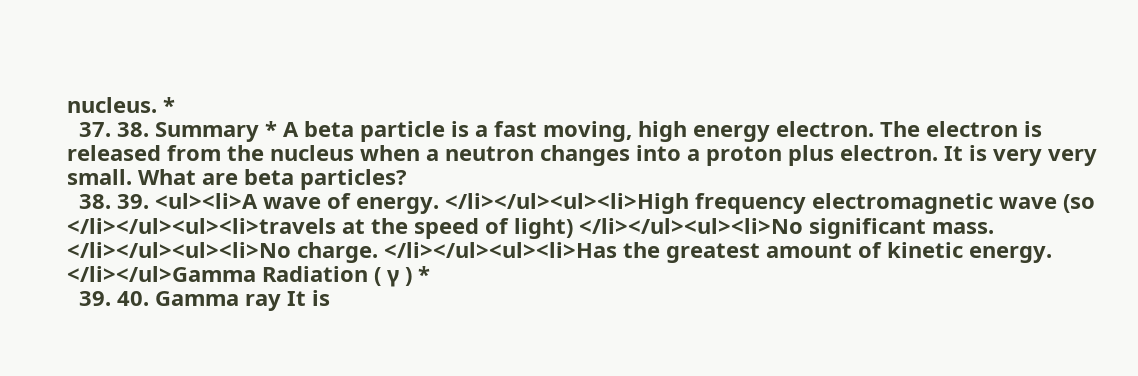nucleus. *
  37. 38. Summary * A beta particle is a fast moving, high energy electron. The electron is released from the nucleus when a neutron changes into a proton plus electron. It is very very small. What are beta particles?
  38. 39. <ul><li>A wave of energy. </li></ul><ul><li>High frequency electromagnetic wave (so </li></ul><ul><li>travels at the speed of light) </li></ul><ul><li>No significant mass. </li></ul><ul><li>No charge. </li></ul><ul><li>Has the greatest amount of kinetic energy. </li></ul>Gamma Radiation ( γ ) *
  39. 40. Gamma ray It is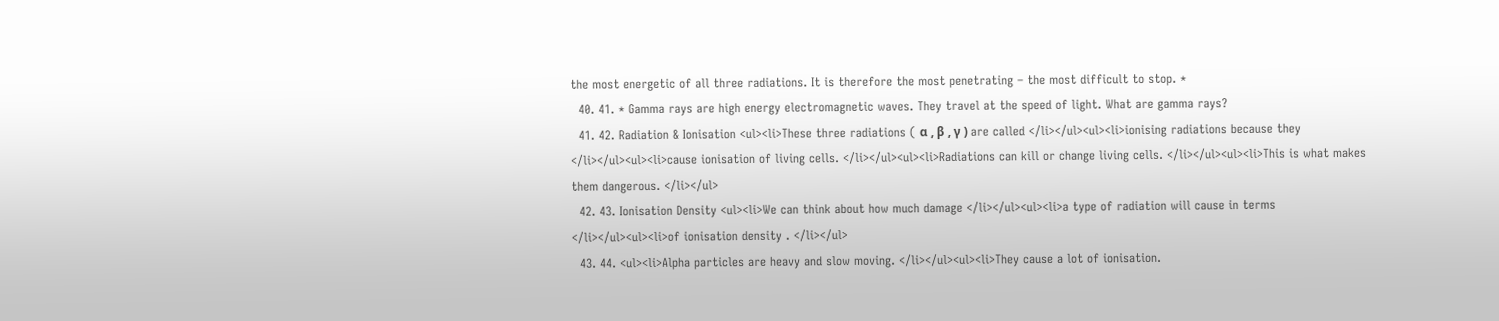the most energetic of all three radiations. It is therefore the most penetrating – the most difficult to stop. *
  40. 41. * Gamma rays are high energy electromagnetic waves. They travel at the speed of light. What are gamma rays?
  41. 42. Radiation & Ionisation <ul><li>These three radiations ( α , β , γ ) are called </li></ul><ul><li>ionising radiations because they </li></ul><ul><li>cause ionisation of living cells. </li></ul><ul><li>Radiations can kill or change living cells. </li></ul><ul><li>This is what makes them dangerous. </li></ul>
  42. 43. Ionisation Density <ul><li>We can think about how much damage </li></ul><ul><li>a type of radiation will cause in terms </li></ul><ul><li>of ionisation density . </li></ul>
  43. 44. <ul><li>Alpha particles are heavy and slow moving. </li></ul><ul><li>They cause a lot of ionisation.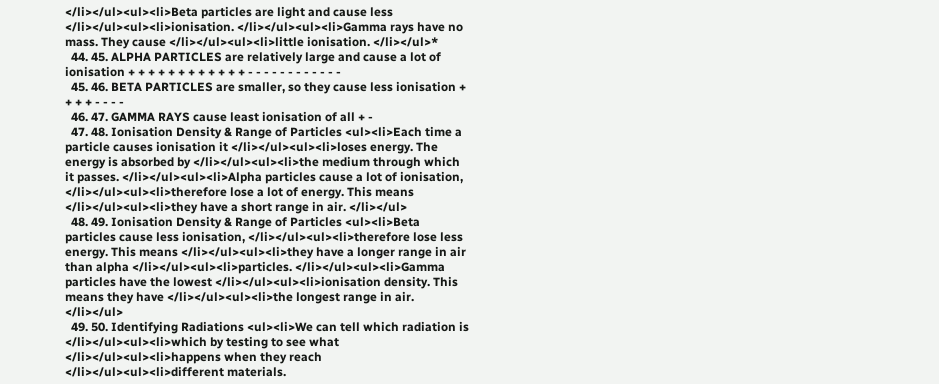</li></ul><ul><li>Beta particles are light and cause less </li></ul><ul><li>ionisation. </li></ul><ul><li>Gamma rays have no mass. They cause </li></ul><ul><li>little ionisation. </li></ul>*
  44. 45. ALPHA PARTICLES are relatively large and cause a lot of ionisation + + + + + + + + + + + + - - - - - - - - - - - -
  45. 46. BETA PARTICLES are smaller, so they cause less ionisation + + + + - - - -
  46. 47. GAMMA RAYS cause least ionisation of all + -
  47. 48. Ionisation Density & Range of Particles <ul><li>Each time a particle causes ionisation it </li></ul><ul><li>loses energy. The energy is absorbed by </li></ul><ul><li>the medium through which it passes. </li></ul><ul><li>Alpha particles cause a lot of ionisation, </li></ul><ul><li>therefore lose a lot of energy. This means </li></ul><ul><li>they have a short range in air. </li></ul>
  48. 49. Ionisation Density & Range of Particles <ul><li>Beta particles cause less ionisation, </li></ul><ul><li>therefore lose less energy. This means </li></ul><ul><li>they have a longer range in air than alpha </li></ul><ul><li>particles. </li></ul><ul><li>Gamma particles have the lowest </li></ul><ul><li>ionisation density. This means they have </li></ul><ul><li>the longest range in air. </li></ul>
  49. 50. Identifying Radiations <ul><li>We can tell which radiation is </li></ul><ul><li>which by testing to see what </li></ul><ul><li>happens when they reach </li></ul><ul><li>different materials.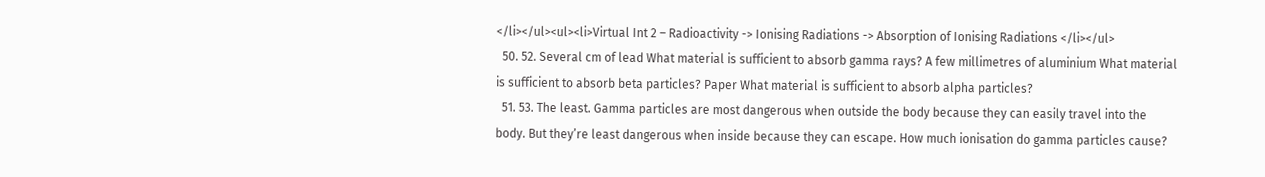</li></ul><ul><li>Virtual Int 2 – Radioactivity -> Ionising Radiations -> Absorption of Ionising Radiations </li></ul>
  50. 52. Several cm of lead What material is sufficient to absorb gamma rays? A few millimetres of aluminium What material is sufficient to absorb beta particles? Paper What material is sufficient to absorb alpha particles?
  51. 53. The least. Gamma particles are most dangerous when outside the body because they can easily travel into the body. But they’re least dangerous when inside because they can escape. How much ionisation do gamma particles cause?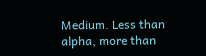Medium. Less than alpha, more than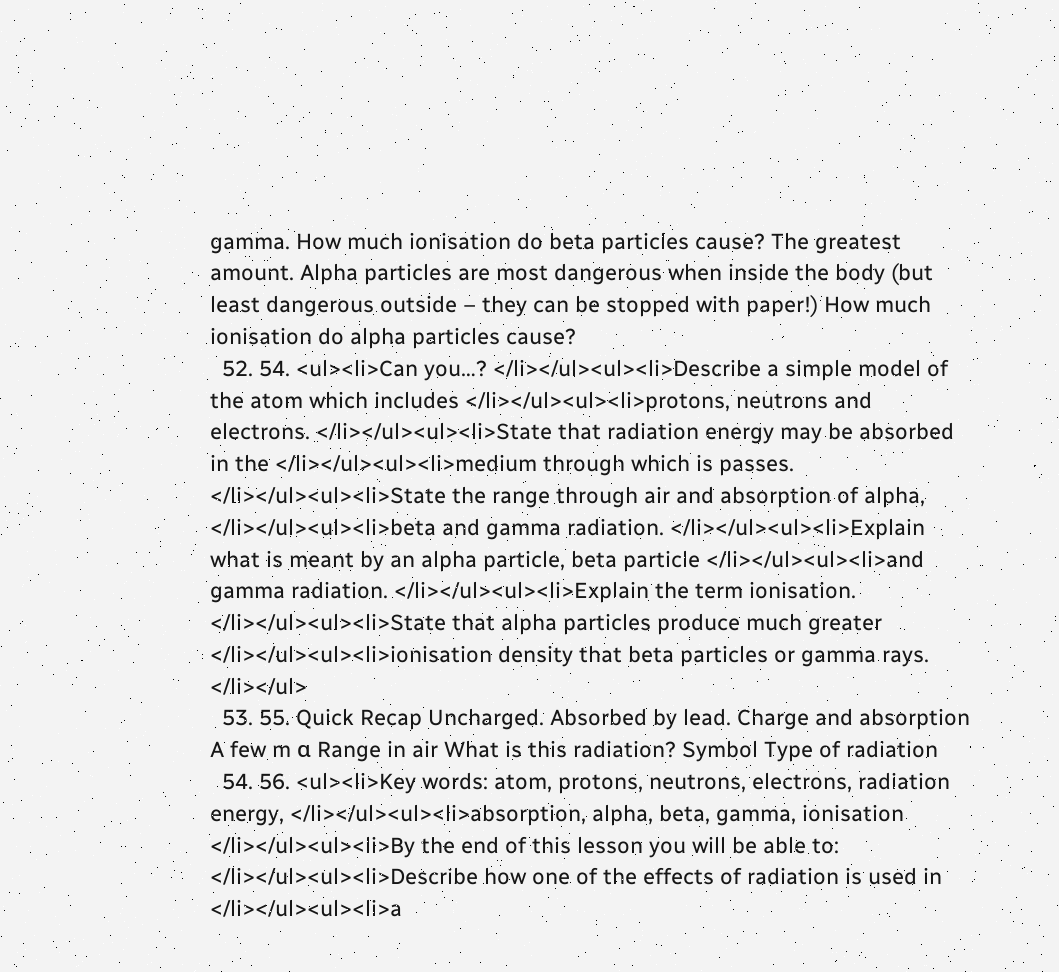gamma. How much ionisation do beta particles cause? The greatest amount. Alpha particles are most dangerous when inside the body (but least dangerous outside – they can be stopped with paper!) How much ionisation do alpha particles cause?
  52. 54. <ul><li>Can you…? </li></ul><ul><li>Describe a simple model of the atom which includes </li></ul><ul><li>protons, neutrons and electrons. </li></ul><ul><li>State that radiation energy may be absorbed in the </li></ul><ul><li>medium through which is passes. </li></ul><ul><li>State the range through air and absorption of alpha, </li></ul><ul><li>beta and gamma radiation. </li></ul><ul><li>Explain what is meant by an alpha particle, beta particle </li></ul><ul><li>and gamma radiation. </li></ul><ul><li>Explain the term ionisation. </li></ul><ul><li>State that alpha particles produce much greater </li></ul><ul><li>ionisation density that beta particles or gamma rays. </li></ul>
  53. 55. Quick Recap Uncharged. Absorbed by lead. Charge and absorption A few m α Range in air What is this radiation? Symbol Type of radiation
  54. 56. <ul><li>Key words: atom, protons, neutrons, electrons, radiation energy, </li></ul><ul><li>absorption, alpha, beta, gamma, ionisation </li></ul><ul><li>By the end of this lesson you will be able to: </li></ul><ul><li>Describe how one of the effects of radiation is used in </li></ul><ul><li>a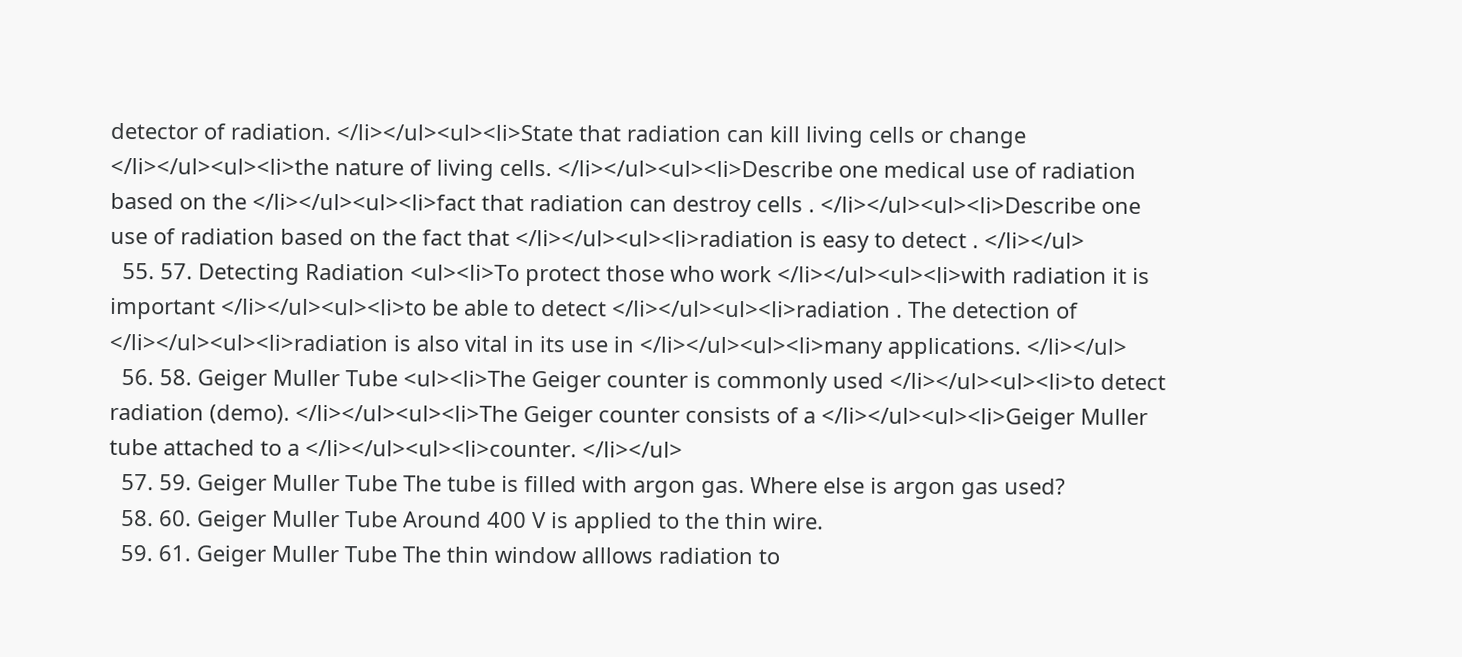detector of radiation. </li></ul><ul><li>State that radiation can kill living cells or change </li></ul><ul><li>the nature of living cells. </li></ul><ul><li>Describe one medical use of radiation based on the </li></ul><ul><li>fact that radiation can destroy cells . </li></ul><ul><li>Describe one use of radiation based on the fact that </li></ul><ul><li>radiation is easy to detect . </li></ul>
  55. 57. Detecting Radiation <ul><li>To protect those who work </li></ul><ul><li>with radiation it is important </li></ul><ul><li>to be able to detect </li></ul><ul><li>radiation . The detection of </li></ul><ul><li>radiation is also vital in its use in </li></ul><ul><li>many applications. </li></ul>
  56. 58. Geiger Muller Tube <ul><li>The Geiger counter is commonly used </li></ul><ul><li>to detect radiation (demo). </li></ul><ul><li>The Geiger counter consists of a </li></ul><ul><li>Geiger Muller tube attached to a </li></ul><ul><li>counter. </li></ul>
  57. 59. Geiger Muller Tube The tube is filled with argon gas. Where else is argon gas used?
  58. 60. Geiger Muller Tube Around 400 V is applied to the thin wire.
  59. 61. Geiger Muller Tube The thin window alllows radiation to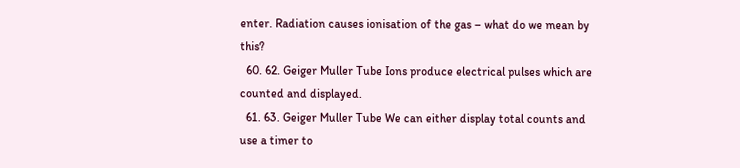enter. Radiation causes ionisation of the gas – what do we mean by this?
  60. 62. Geiger Muller Tube Ions produce electrical pulses which are counted and displayed.
  61. 63. Geiger Muller Tube We can either display total counts and use a timer to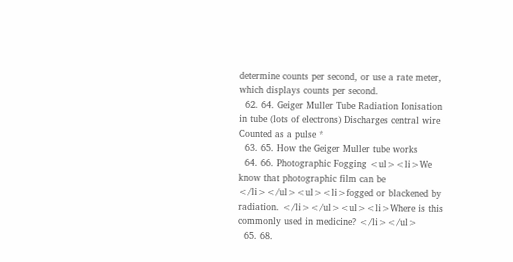determine counts per second, or use a rate meter, which displays counts per second.
  62. 64. Geiger Muller Tube Radiation Ionisation in tube (lots of electrons) Discharges central wire Counted as a pulse *
  63. 65. How the Geiger Muller tube works
  64. 66. Photographic Fogging <ul><li>We know that photographic film can be </li></ul><ul><li>fogged or blackened by radiation. </li></ul><ul><li>Where is this commonly used in medicine? </li></ul>
  65. 68.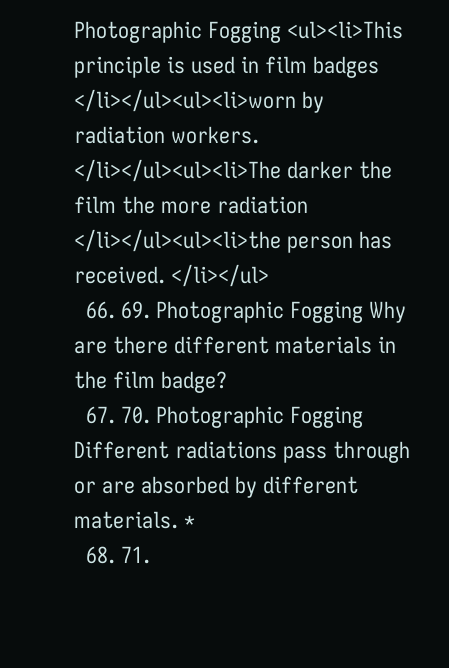Photographic Fogging <ul><li>This principle is used in film badges </li></ul><ul><li>worn by radiation workers. </li></ul><ul><li>The darker the film the more radiation </li></ul><ul><li>the person has received. </li></ul>
  66. 69. Photographic Fogging Why are there different materials in the film badge?
  67. 70. Photographic Fogging Different radiations pass through or are absorbed by different materials. *
  68. 71.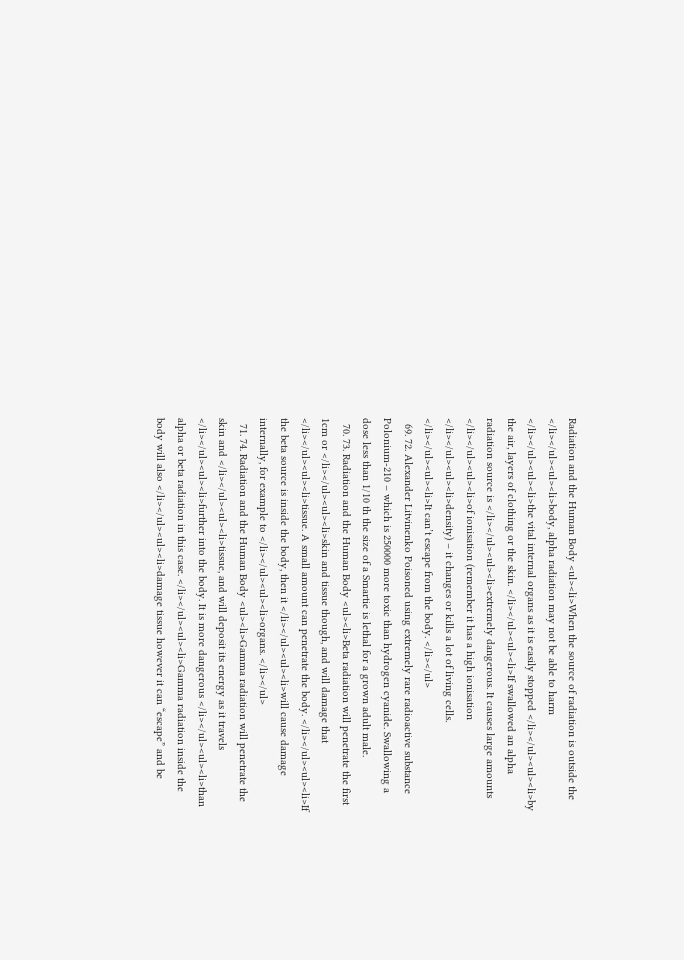Radiation and the Human Body <ul><li>When the source of radiation is outside the </li></ul><ul><li>body, alpha radiation may not be able to harm </li></ul><ul><li>the vital internal organs as it is easily stopped </li></ul><ul><li>by the air, layers of clothing or the skin. </li></ul><ul><li>If swallowed an alpha radiation source is </li></ul><ul><li>extremely dangerous. It causes large amounts </li></ul><ul><li>of ionisation (remember it has a high ionisation </li></ul><ul><li>density) – it changes or kills a lot of living cells. </li></ul><ul><li>It can’t escape from the body. </li></ul>
  69. 72. Alexander Litvinenko Poisoned using extremely rare radioactive substance Polonium-210 – which is 250000 more toxic than hydrogen cyanide. Swallowing a dose less than 1/10 th the size of a Smartie is lethal for a grown adult male.
  70. 73. Radiation and the Human Body <ul><li>Beta radiation will penetrate the first 1cm or </li></ul><ul><li>skin and tissue though, and will damage that </li></ul><ul><li>tissue. A small amount can penetrate the body. </li></ul><ul><li>If the beta source is inside the body, then it </li></ul><ul><li>will cause damage internally, for example to </li></ul><ul><li>organs. </li></ul>
  71. 74. Radiation and the Human Body <ul><li>Gamma radiation will penetrate the skin and </li></ul><ul><li>tissue, and will deposit its energy as it travels </li></ul><ul><li>further into the body. It is more dangerous </li></ul><ul><li>than alpha or beta radiation in this case. </li></ul><ul><li>Gamma radiation inside the body will also </li></ul><ul><li>damage tissue however it can “escape” and be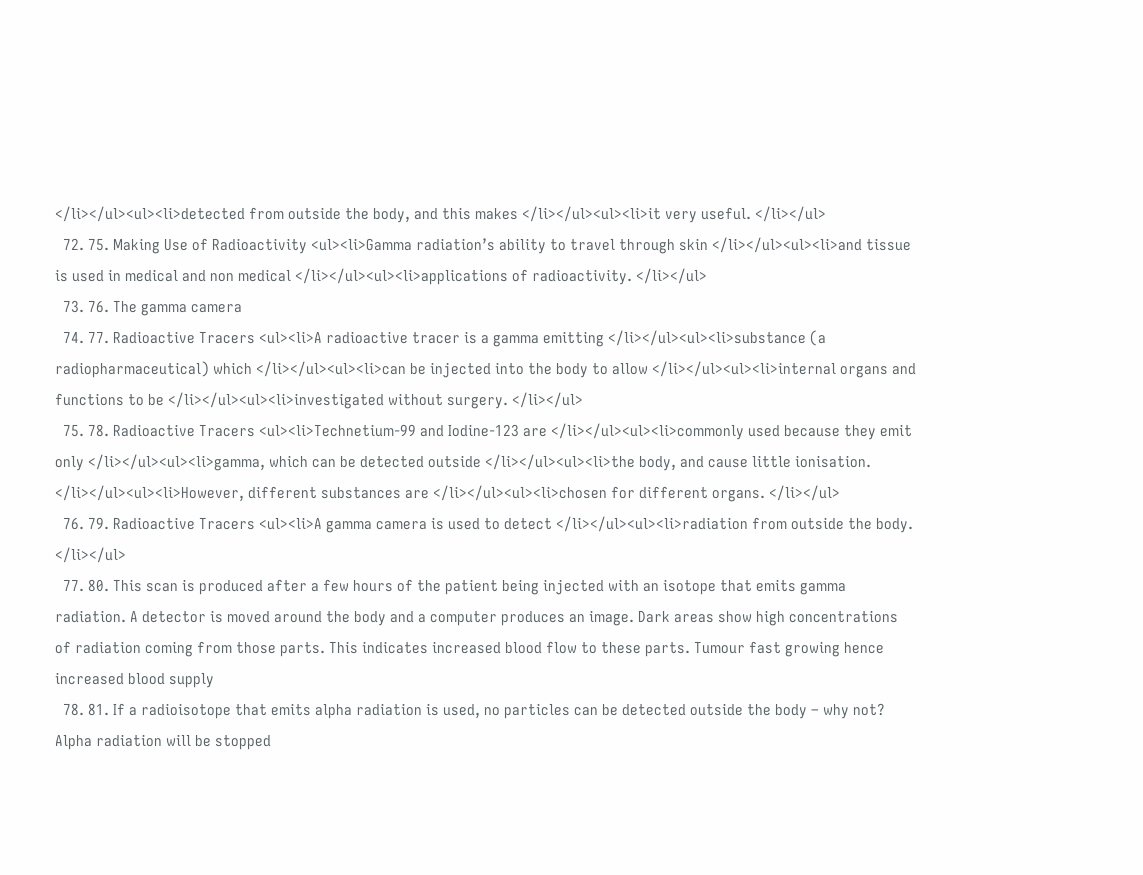</li></ul><ul><li>detected from outside the body, and this makes </li></ul><ul><li>it very useful. </li></ul>
  72. 75. Making Use of Radioactivity <ul><li>Gamma radiation’s ability to travel through skin </li></ul><ul><li>and tissue is used in medical and non medical </li></ul><ul><li>applications of radioactivity. </li></ul>
  73. 76. The gamma camera
  74. 77. Radioactive Tracers <ul><li>A radioactive tracer is a gamma emitting </li></ul><ul><li>substance (a radiopharmaceutical) which </li></ul><ul><li>can be injected into the body to allow </li></ul><ul><li>internal organs and functions to be </li></ul><ul><li>investigated without surgery. </li></ul>
  75. 78. Radioactive Tracers <ul><li>Technetium-99 and Iodine-123 are </li></ul><ul><li>commonly used because they emit only </li></ul><ul><li>gamma, which can be detected outside </li></ul><ul><li>the body, and cause little ionisation. </li></ul><ul><li>However, different substances are </li></ul><ul><li>chosen for different organs. </li></ul>
  76. 79. Radioactive Tracers <ul><li>A gamma camera is used to detect </li></ul><ul><li>radiation from outside the body. </li></ul>
  77. 80. This scan is produced after a few hours of the patient being injected with an isotope that emits gamma radiation. A detector is moved around the body and a computer produces an image. Dark areas show high concentrations of radiation coming from those parts. This indicates increased blood flow to these parts. Tumour fast growing hence increased blood supply
  78. 81. If a radioisotope that emits alpha radiation is used, no particles can be detected outside the body – why not? Alpha radiation will be stopped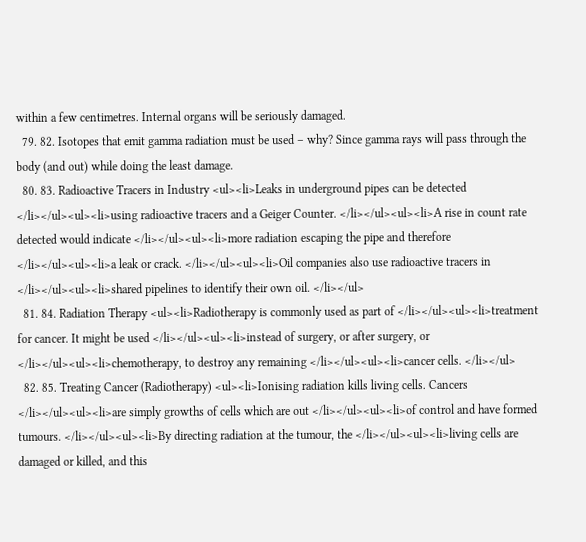within a few centimetres. Internal organs will be seriously damaged.
  79. 82. Isotopes that emit gamma radiation must be used – why? Since gamma rays will pass through the body (and out) while doing the least damage.
  80. 83. Radioactive Tracers in Industry <ul><li>Leaks in underground pipes can be detected </li></ul><ul><li>using radioactive tracers and a Geiger Counter. </li></ul><ul><li>A rise in count rate detected would indicate </li></ul><ul><li>more radiation escaping the pipe and therefore </li></ul><ul><li>a leak or crack. </li></ul><ul><li>Oil companies also use radioactive tracers in </li></ul><ul><li>shared pipelines to identify their own oil. </li></ul>
  81. 84. Radiation Therapy <ul><li>Radiotherapy is commonly used as part of </li></ul><ul><li>treatment for cancer. It might be used </li></ul><ul><li>instead of surgery, or after surgery, or </li></ul><ul><li>chemotherapy, to destroy any remaining </li></ul><ul><li>cancer cells. </li></ul>
  82. 85. Treating Cancer (Radiotherapy) <ul><li>Ionising radiation kills living cells. Cancers </li></ul><ul><li>are simply growths of cells which are out </li></ul><ul><li>of control and have formed tumours. </li></ul><ul><li>By directing radiation at the tumour, the </li></ul><ul><li>living cells are damaged or killed, and this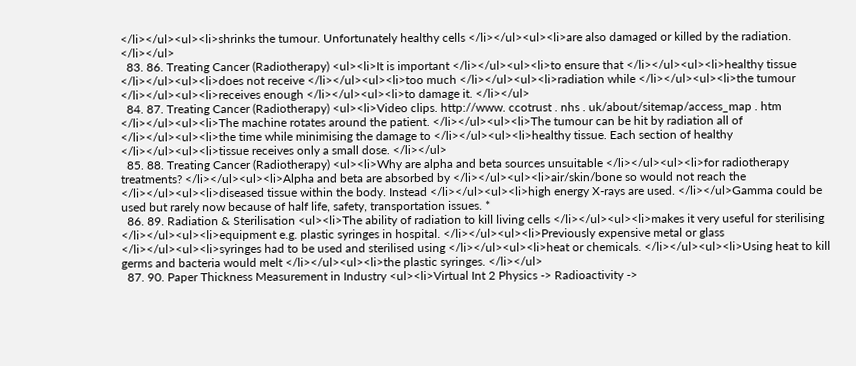</li></ul><ul><li>shrinks the tumour. Unfortunately healthy cells </li></ul><ul><li>are also damaged or killed by the radiation. </li></ul>
  83. 86. Treating Cancer (Radiotherapy) <ul><li>It is important </li></ul><ul><li>to ensure that </li></ul><ul><li>healthy tissue </li></ul><ul><li>does not receive </li></ul><ul><li>too much </li></ul><ul><li>radiation while </li></ul><ul><li>the tumour </li></ul><ul><li>receives enough </li></ul><ul><li>to damage it. </li></ul>
  84. 87. Treating Cancer (Radiotherapy) <ul><li>Video clips. http://www. ccotrust . nhs . uk/about/sitemap/access_map . htm </li></ul><ul><li>The machine rotates around the patient. </li></ul><ul><li>The tumour can be hit by radiation all of </li></ul><ul><li>the time while minimising the damage to </li></ul><ul><li>healthy tissue. Each section of healthy </li></ul><ul><li>tissue receives only a small dose. </li></ul>
  85. 88. Treating Cancer (Radiotherapy) <ul><li>Why are alpha and beta sources unsuitable </li></ul><ul><li>for radiotherapy treatments? </li></ul><ul><li>Alpha and beta are absorbed by </li></ul><ul><li>air/skin/bone so would not reach the </li></ul><ul><li>diseased tissue within the body. Instead </li></ul><ul><li>high energy X-rays are used. </li></ul>Gamma could be used but rarely now because of half life, safety, transportation issues. *
  86. 89. Radiation & Sterilisation <ul><li>The ability of radiation to kill living cells </li></ul><ul><li>makes it very useful for sterilising </li></ul><ul><li>equipment e.g. plastic syringes in hospital. </li></ul><ul><li>Previously expensive metal or glass </li></ul><ul><li>syringes had to be used and sterilised using </li></ul><ul><li>heat or chemicals. </li></ul><ul><li>Using heat to kill germs and bacteria would melt </li></ul><ul><li>the plastic syringes. </li></ul>
  87. 90. Paper Thickness Measurement in Industry <ul><li>Virtual Int 2 Physics -> Radioactivity ->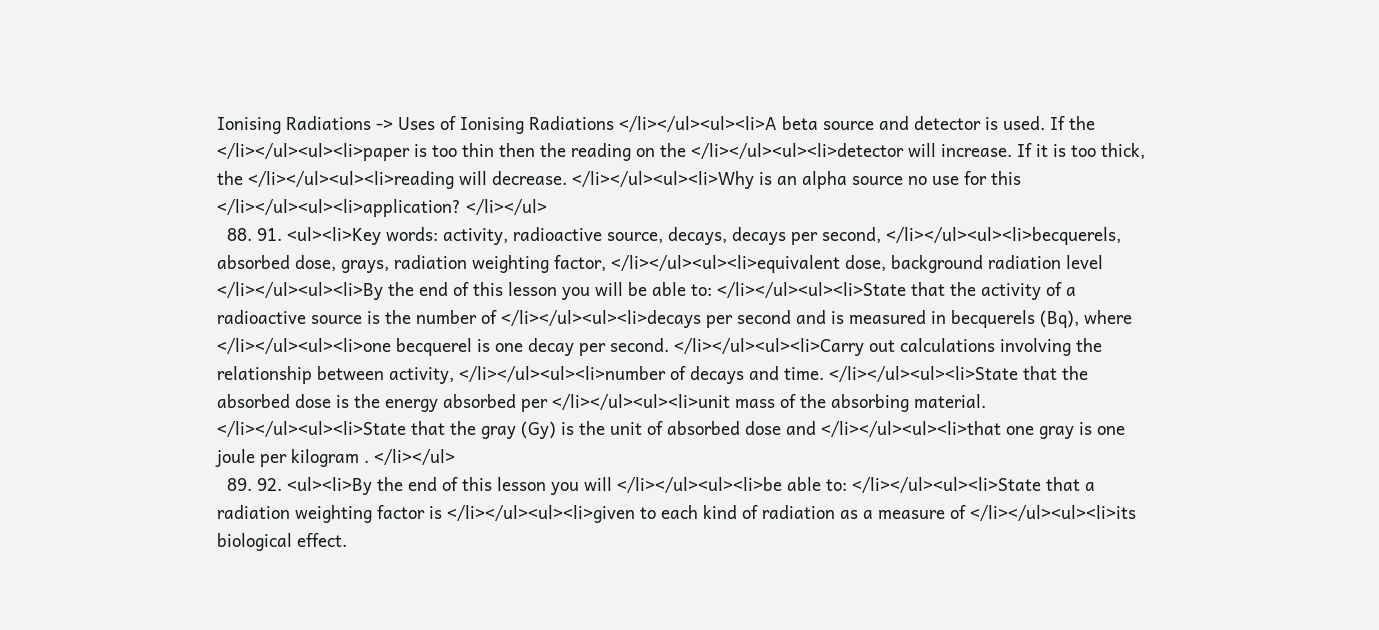Ionising Radiations -> Uses of Ionising Radiations </li></ul><ul><li>A beta source and detector is used. If the </li></ul><ul><li>paper is too thin then the reading on the </li></ul><ul><li>detector will increase. If it is too thick, the </li></ul><ul><li>reading will decrease. </li></ul><ul><li>Why is an alpha source no use for this </li></ul><ul><li>application? </li></ul>
  88. 91. <ul><li>Key words: activity, radioactive source, decays, decays per second, </li></ul><ul><li>becquerels, absorbed dose, grays, radiation weighting factor, </li></ul><ul><li>equivalent dose, background radiation level </li></ul><ul><li>By the end of this lesson you will be able to: </li></ul><ul><li>State that the activity of a radioactive source is the number of </li></ul><ul><li>decays per second and is measured in becquerels (Bq), where </li></ul><ul><li>one becquerel is one decay per second. </li></ul><ul><li>Carry out calculations involving the relationship between activity, </li></ul><ul><li>number of decays and time. </li></ul><ul><li>State that the absorbed dose is the energy absorbed per </li></ul><ul><li>unit mass of the absorbing material. </li></ul><ul><li>State that the gray (Gy) is the unit of absorbed dose and </li></ul><ul><li>that one gray is one joule per kilogram . </li></ul>
  89. 92. <ul><li>By the end of this lesson you will </li></ul><ul><li>be able to: </li></ul><ul><li>State that a radiation weighting factor is </li></ul><ul><li>given to each kind of radiation as a measure of </li></ul><ul><li>its biological effect.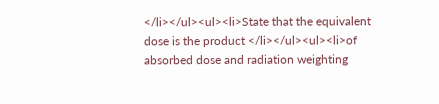</li></ul><ul><li>State that the equivalent dose is the product </li></ul><ul><li>of absorbed dose and radiation weighting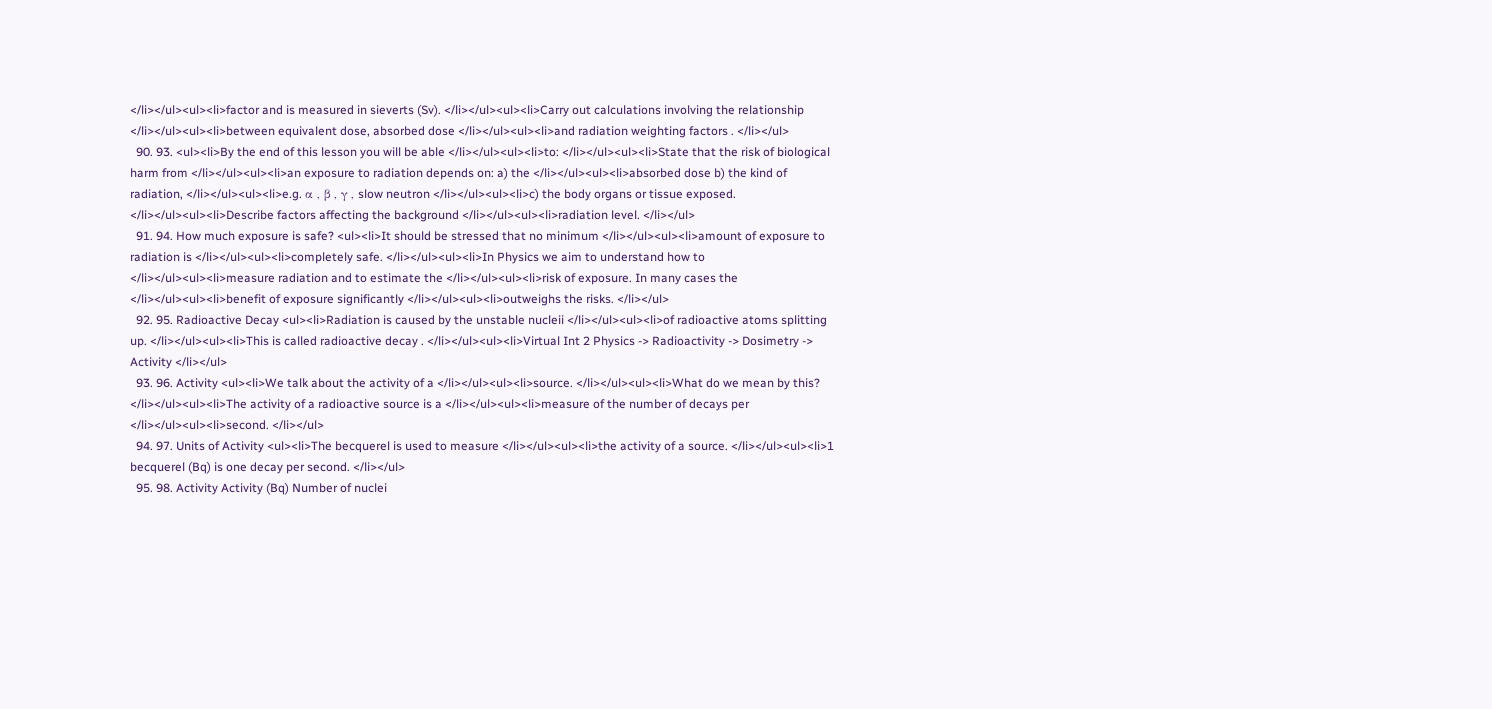</li></ul><ul><li>factor and is measured in sieverts (Sv). </li></ul><ul><li>Carry out calculations involving the relationship </li></ul><ul><li>between equivalent dose, absorbed dose </li></ul><ul><li>and radiation weighting factors . </li></ul>
  90. 93. <ul><li>By the end of this lesson you will be able </li></ul><ul><li>to: </li></ul><ul><li>State that the risk of biological harm from </li></ul><ul><li>an exposure to radiation depends on: a) the </li></ul><ul><li>absorbed dose b) the kind of radiation, </li></ul><ul><li>e.g. α , β , γ , slow neutron </li></ul><ul><li>c) the body organs or tissue exposed. </li></ul><ul><li>Describe factors affecting the background </li></ul><ul><li>radiation level. </li></ul>
  91. 94. How much exposure is safe? <ul><li>It should be stressed that no minimum </li></ul><ul><li>amount of exposure to radiation is </li></ul><ul><li>completely safe. </li></ul><ul><li>In Physics we aim to understand how to </li></ul><ul><li>measure radiation and to estimate the </li></ul><ul><li>risk of exposure. In many cases the </li></ul><ul><li>benefit of exposure significantly </li></ul><ul><li>outweighs the risks. </li></ul>
  92. 95. Radioactive Decay <ul><li>Radiation is caused by the unstable nucleii </li></ul><ul><li>of radioactive atoms splitting up. </li></ul><ul><li>This is called radioactive decay . </li></ul><ul><li>Virtual Int 2 Physics -> Radioactivity -> Dosimetry -> Activity </li></ul>
  93. 96. Activity <ul><li>We talk about the activity of a </li></ul><ul><li>source. </li></ul><ul><li>What do we mean by this? </li></ul><ul><li>The activity of a radioactive source is a </li></ul><ul><li>measure of the number of decays per </li></ul><ul><li>second. </li></ul>
  94. 97. Units of Activity <ul><li>The becquerel is used to measure </li></ul><ul><li>the activity of a source. </li></ul><ul><li>1 becquerel (Bq) is one decay per second. </li></ul>
  95. 98. Activity Activity (Bq) Number of nuclei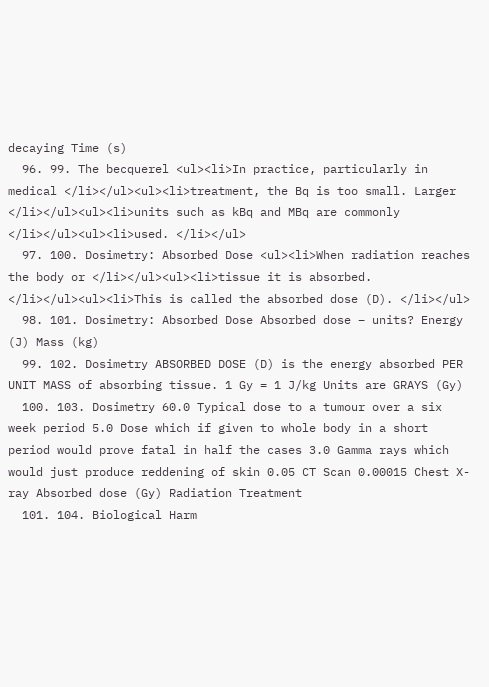decaying Time (s)
  96. 99. The becquerel <ul><li>In practice, particularly in medical </li></ul><ul><li>treatment, the Bq is too small. Larger </li></ul><ul><li>units such as kBq and MBq are commonly </li></ul><ul><li>used. </li></ul>
  97. 100. Dosimetry: Absorbed Dose <ul><li>When radiation reaches the body or </li></ul><ul><li>tissue it is absorbed. </li></ul><ul><li>This is called the absorbed dose (D). </li></ul>
  98. 101. Dosimetry: Absorbed Dose Absorbed dose – units? Energy (J) Mass (kg)
  99. 102. Dosimetry ABSORBED DOSE (D) is the energy absorbed PER UNIT MASS of absorbing tissue. 1 Gy = 1 J/kg Units are GRAYS (Gy)
  100. 103. Dosimetry 60.0 Typical dose to a tumour over a six week period 5.0 Dose which if given to whole body in a short period would prove fatal in half the cases 3.0 Gamma rays which would just produce reddening of skin 0.05 CT Scan 0.00015 Chest X-ray Absorbed dose (Gy) Radiation Treatment
  101. 104. Biological Harm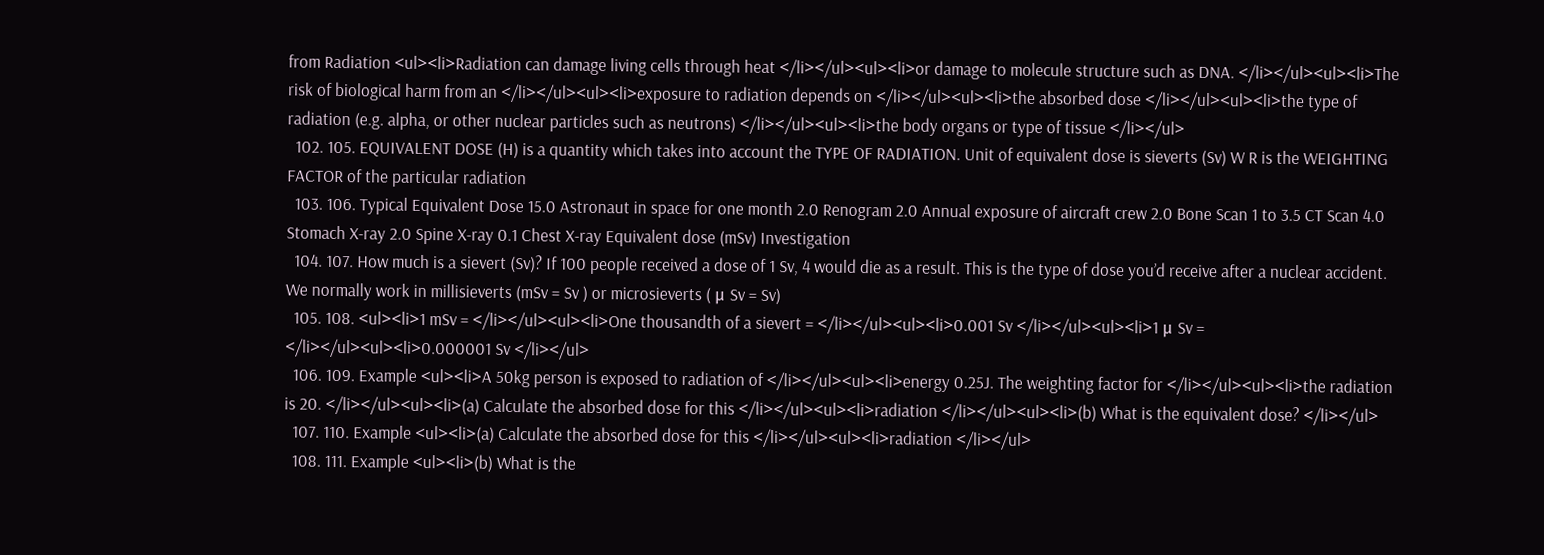from Radiation <ul><li>Radiation can damage living cells through heat </li></ul><ul><li>or damage to molecule structure such as DNA. </li></ul><ul><li>The risk of biological harm from an </li></ul><ul><li>exposure to radiation depends on </li></ul><ul><li>the absorbed dose </li></ul><ul><li>the type of radiation (e.g. alpha, or other nuclear particles such as neutrons) </li></ul><ul><li>the body organs or type of tissue </li></ul>
  102. 105. EQUIVALENT DOSE (H) is a quantity which takes into account the TYPE OF RADIATION. Unit of equivalent dose is sieverts (Sv) W R is the WEIGHTING FACTOR of the particular radiation
  103. 106. Typical Equivalent Dose 15.0 Astronaut in space for one month 2.0 Renogram 2.0 Annual exposure of aircraft crew 2.0 Bone Scan 1 to 3.5 CT Scan 4.0 Stomach X-ray 2.0 Spine X-ray 0.1 Chest X-ray Equivalent dose (mSv) Investigation
  104. 107. How much is a sievert (Sv)? If 100 people received a dose of 1 Sv, 4 would die as a result. This is the type of dose you’d receive after a nuclear accident. We normally work in millisieverts (mSv = Sv ) or microsieverts ( μ Sv = Sv)
  105. 108. <ul><li>1 mSv = </li></ul><ul><li>One thousandth of a sievert = </li></ul><ul><li>0.001 Sv </li></ul><ul><li>1 μ Sv = </li></ul><ul><li>0.000001 Sv </li></ul>
  106. 109. Example <ul><li>A 50kg person is exposed to radiation of </li></ul><ul><li>energy 0.25J. The weighting factor for </li></ul><ul><li>the radiation is 20. </li></ul><ul><li>(a) Calculate the absorbed dose for this </li></ul><ul><li>radiation </li></ul><ul><li>(b) What is the equivalent dose? </li></ul>
  107. 110. Example <ul><li>(a) Calculate the absorbed dose for this </li></ul><ul><li>radiation </li></ul>
  108. 111. Example <ul><li>(b) What is the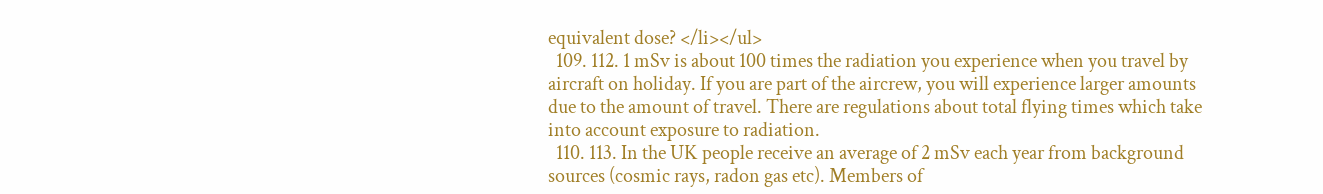equivalent dose? </li></ul>
  109. 112. 1 mSv is about 100 times the radiation you experience when you travel by aircraft on holiday. If you are part of the aircrew, you will experience larger amounts due to the amount of travel. There are regulations about total flying times which take into account exposure to radiation.
  110. 113. In the UK people receive an average of 2 mSv each year from background sources (cosmic rays, radon gas etc). Members of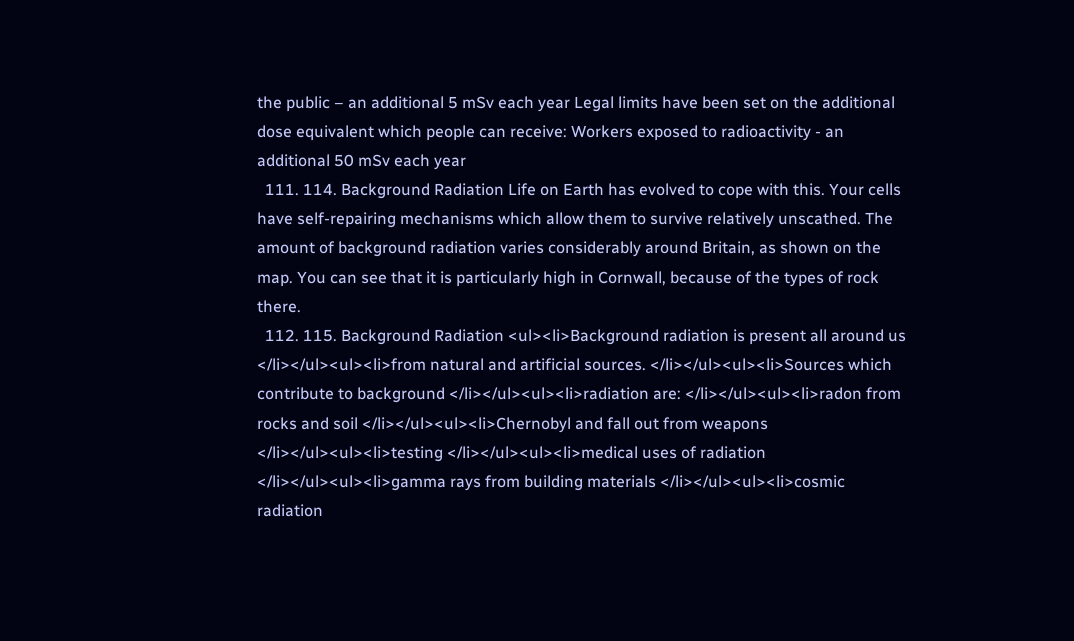the public – an additional 5 mSv each year Legal limits have been set on the additional dose equivalent which people can receive: Workers exposed to radioactivity - an additional 50 mSv each year
  111. 114. Background Radiation Life on Earth has evolved to cope with this. Your cells have self-repairing mechanisms which allow them to survive relatively unscathed. The amount of background radiation varies considerably around Britain, as shown on the map. You can see that it is particularly high in Cornwall, because of the types of rock there.
  112. 115. Background Radiation <ul><li>Background radiation is present all around us </li></ul><ul><li>from natural and artificial sources. </li></ul><ul><li>Sources which contribute to background </li></ul><ul><li>radiation are: </li></ul><ul><li>radon from rocks and soil </li></ul><ul><li>Chernobyl and fall out from weapons </li></ul><ul><li>testing </li></ul><ul><li>medical uses of radiation </li></ul><ul><li>gamma rays from building materials </li></ul><ul><li>cosmic radiation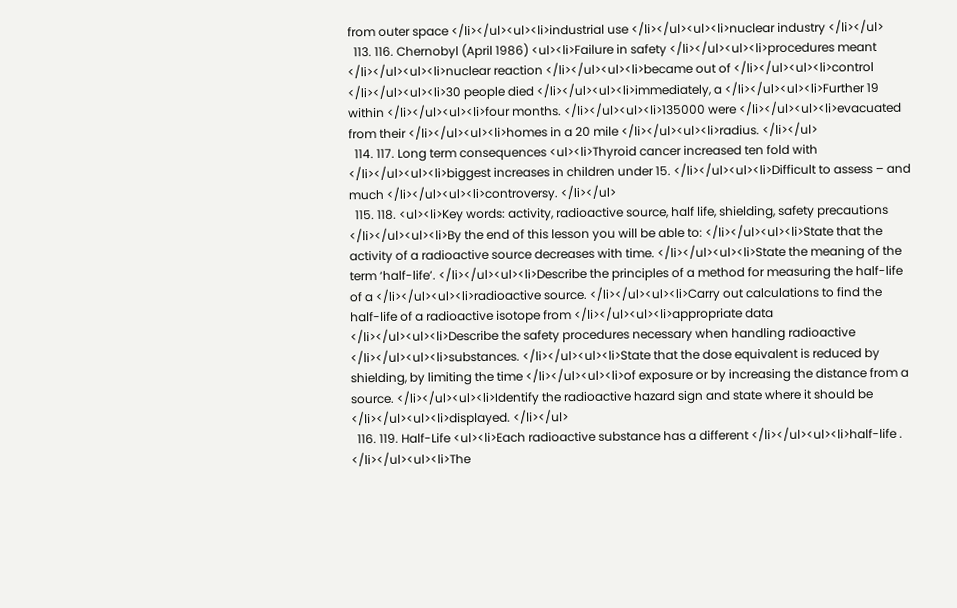from outer space </li></ul><ul><li>industrial use </li></ul><ul><li>nuclear industry </li></ul>
  113. 116. Chernobyl (April 1986) <ul><li>Failure in safety </li></ul><ul><li>procedures meant </li></ul><ul><li>nuclear reaction </li></ul><ul><li>became out of </li></ul><ul><li>control </li></ul><ul><li>30 people died </li></ul><ul><li>immediately, a </li></ul><ul><li>Further 19 within </li></ul><ul><li>four months. </li></ul><ul><li>135000 were </li></ul><ul><li>evacuated from their </li></ul><ul><li>homes in a 20 mile </li></ul><ul><li>radius. </li></ul>
  114. 117. Long term consequences <ul><li>Thyroid cancer increased ten fold with </li></ul><ul><li>biggest increases in children under 15. </li></ul><ul><li>Difficult to assess – and much </li></ul><ul><li>controversy. </li></ul>
  115. 118. <ul><li>Key words: activity, radioactive source, half life, shielding, safety precautions </li></ul><ul><li>By the end of this lesson you will be able to: </li></ul><ul><li>State that the activity of a radioactive source decreases with time. </li></ul><ul><li>State the meaning of the term ‘half-life’. </li></ul><ul><li>Describe the principles of a method for measuring the half-life of a </li></ul><ul><li>radioactive source. </li></ul><ul><li>Carry out calculations to find the half-life of a radioactive isotope from </li></ul><ul><li>appropriate data </li></ul><ul><li>Describe the safety procedures necessary when handling radioactive </li></ul><ul><li>substances. </li></ul><ul><li>State that the dose equivalent is reduced by shielding, by limiting the time </li></ul><ul><li>of exposure or by increasing the distance from a source. </li></ul><ul><li>Identify the radioactive hazard sign and state where it should be </li></ul><ul><li>displayed. </li></ul>
  116. 119. Half-Life <ul><li>Each radioactive substance has a different </li></ul><ul><li>half-life . </li></ul><ul><li>The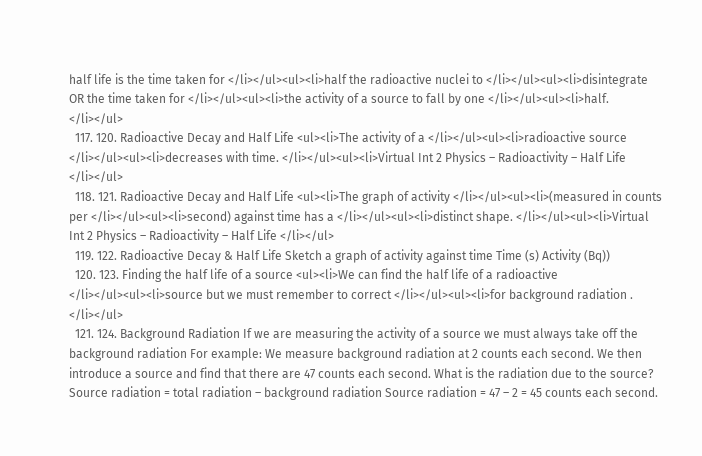half life is the time taken for </li></ul><ul><li>half the radioactive nuclei to </li></ul><ul><li>disintegrate OR the time taken for </li></ul><ul><li>the activity of a source to fall by one </li></ul><ul><li>half. </li></ul>
  117. 120. Radioactive Decay and Half Life <ul><li>The activity of a </li></ul><ul><li>radioactive source </li></ul><ul><li>decreases with time. </li></ul><ul><li>Virtual Int 2 Physics – Radioactivity – Half Life </li></ul>
  118. 121. Radioactive Decay and Half Life <ul><li>The graph of activity </li></ul><ul><li>(measured in counts per </li></ul><ul><li>second) against time has a </li></ul><ul><li>distinct shape. </li></ul><ul><li>Virtual Int 2 Physics – Radioactivity – Half Life </li></ul>
  119. 122. Radioactive Decay & Half Life Sketch a graph of activity against time Time (s) Activity (Bq))
  120. 123. Finding the half life of a source <ul><li>We can find the half life of a radioactive </li></ul><ul><li>source but we must remember to correct </li></ul><ul><li>for background radiation . </li></ul>
  121. 124. Background Radiation If we are measuring the activity of a source we must always take off the background radiation For example: We measure background radiation at 2 counts each second. We then introduce a source and find that there are 47 counts each second. What is the radiation due to the source? Source radiation = total radiation – background radiation Source radiation = 47 – 2 = 45 counts each second.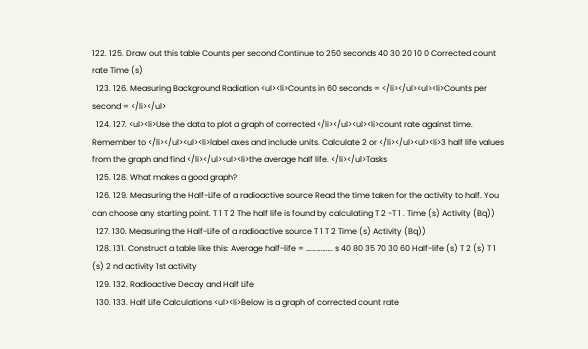122. 125. Draw out this table Counts per second Continue to 250 seconds 40 30 20 10 0 Corrected count rate Time (s)
  123. 126. Measuring Background Radiation <ul><li>Counts in 60 seconds = </li></ul><ul><li>Counts per second = </li></ul>
  124. 127. <ul><li>Use the data to plot a graph of corrected </li></ul><ul><li>count rate against time. Remember to </li></ul><ul><li>label axes and include units. Calculate 2 or </li></ul><ul><li>3 half life values from the graph and find </li></ul><ul><li>the average half life. </li></ul>Tasks
  125. 128. What makes a good graph?
  126. 129. Measuring the Half-Life of a radioactive source Read the time taken for the activity to half. You can choose any starting point. T 1 T 2 The half life is found by calculating T 2 -T 1 . Time (s) Activity (Bq))
  127. 130. Measuring the Half-Life of a radioactive source T 1 T 2 Time (s) Activity (Bq))
  128. 131. Construct a table like this: Average half-life = ……………. s 40 80 35 70 30 60 Half-life (s) T 2 (s) T 1 (s) 2 nd activity 1st activity
  129. 132. Radioactive Decay and Half Life
  130. 133. Half Life Calculations <ul><li>Below is a graph of corrected count rate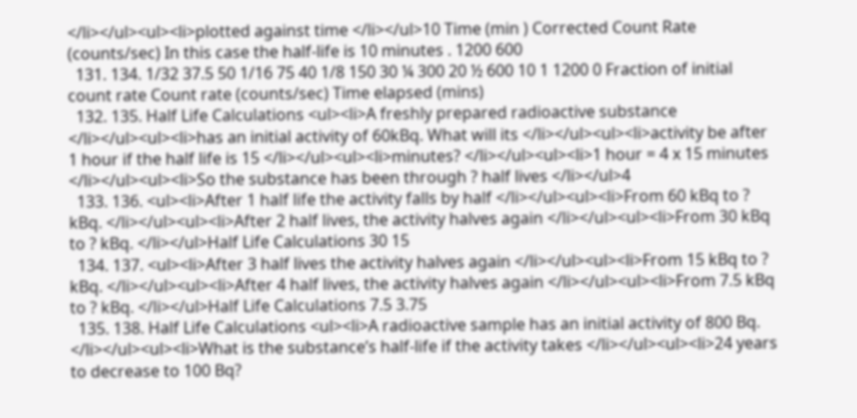</li></ul><ul><li>plotted against time </li></ul>10 Time (min ) Corrected Count Rate (counts/sec) In this case the half-life is 10 minutes . 1200 600
  131. 134. 1/32 37.5 50 1/16 75 40 1/8 150 30 ¼ 300 20 ½ 600 10 1 1200 0 Fraction of initial count rate Count rate (counts/sec) Time elapsed (mins)
  132. 135. Half Life Calculations <ul><li>A freshly prepared radioactive substance </li></ul><ul><li>has an initial activity of 60kBq. What will its </li></ul><ul><li>activity be after 1 hour if the half life is 15 </li></ul><ul><li>minutes? </li></ul><ul><li>1 hour = 4 x 15 minutes </li></ul><ul><li>So the substance has been through ? half lives </li></ul>4
  133. 136. <ul><li>After 1 half life the activity falls by half </li></ul><ul><li>From 60 kBq to ? kBq. </li></ul><ul><li>After 2 half lives, the activity halves again </li></ul><ul><li>From 30 kBq to ? kBq. </li></ul>Half Life Calculations 30 15
  134. 137. <ul><li>After 3 half lives the activity halves again </li></ul><ul><li>From 15 kBq to ? kBq. </li></ul><ul><li>After 4 half lives, the activity halves again </li></ul><ul><li>From 7.5 kBq to ? kBq. </li></ul>Half Life Calculations 7.5 3.75
  135. 138. Half Life Calculations <ul><li>A radioactive sample has an initial activity of 800 Bq. </li></ul><ul><li>What is the substance’s half-life if the activity takes </li></ul><ul><li>24 years to decrease to 100 Bq?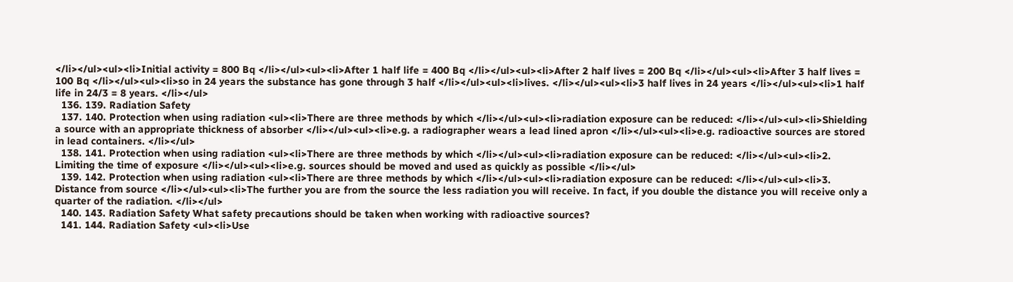</li></ul><ul><li>Initial activity = 800 Bq </li></ul><ul><li>After 1 half life = 400 Bq </li></ul><ul><li>After 2 half lives = 200 Bq </li></ul><ul><li>After 3 half lives = 100 Bq </li></ul><ul><li>so in 24 years the substance has gone through 3 half </li></ul><ul><li>lives. </li></ul><ul><li>3 half lives in 24 years </li></ul><ul><li>1 half life in 24/3 = 8 years. </li></ul>
  136. 139. Radiation Safety
  137. 140. Protection when using radiation <ul><li>There are three methods by which </li></ul><ul><li>radiation exposure can be reduced: </li></ul><ul><li>Shielding a source with an appropriate thickness of absorber </li></ul><ul><li>e.g. a radiographer wears a lead lined apron </li></ul><ul><li>e.g. radioactive sources are stored in lead containers. </li></ul>
  138. 141. Protection when using radiation <ul><li>There are three methods by which </li></ul><ul><li>radiation exposure can be reduced: </li></ul><ul><li>2. Limiting the time of exposure </li></ul><ul><li>e.g. sources should be moved and used as quickly as possible </li></ul>
  139. 142. Protection when using radiation <ul><li>There are three methods by which </li></ul><ul><li>radiation exposure can be reduced: </li></ul><ul><li>3. Distance from source </li></ul><ul><li>The further you are from the source the less radiation you will receive. In fact, if you double the distance you will receive only a quarter of the radiation. </li></ul>
  140. 143. Radiation Safety What safety precautions should be taken when working with radioactive sources?
  141. 144. Radiation Safety <ul><li>Use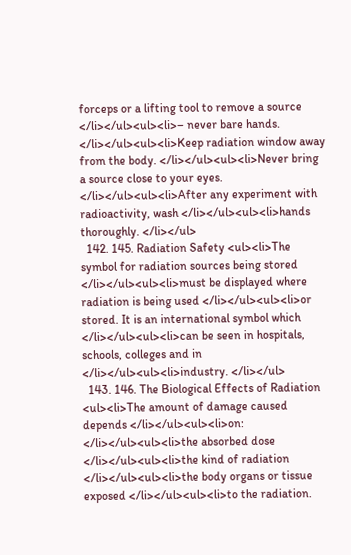forceps or a lifting tool to remove a source </li></ul><ul><li>– never bare hands. </li></ul><ul><li>Keep radiation window away from the body. </li></ul><ul><li>Never bring a source close to your eyes. </li></ul><ul><li>After any experiment with radioactivity, wash </li></ul><ul><li>hands thoroughly. </li></ul>
  142. 145. Radiation Safety <ul><li>The symbol for radiation sources being stored </li></ul><ul><li>must be displayed where radiation is being used </li></ul><ul><li>or stored. It is an international symbol which </li></ul><ul><li>can be seen in hospitals, schools, colleges and in </li></ul><ul><li>industry. </li></ul>
  143. 146. The Biological Effects of Radiation <ul><li>The amount of damage caused depends </li></ul><ul><li>on: </li></ul><ul><li>the absorbed dose </li></ul><ul><li>the kind of radiation </li></ul><ul><li>the body organs or tissue exposed </li></ul><ul><li>to the radiation.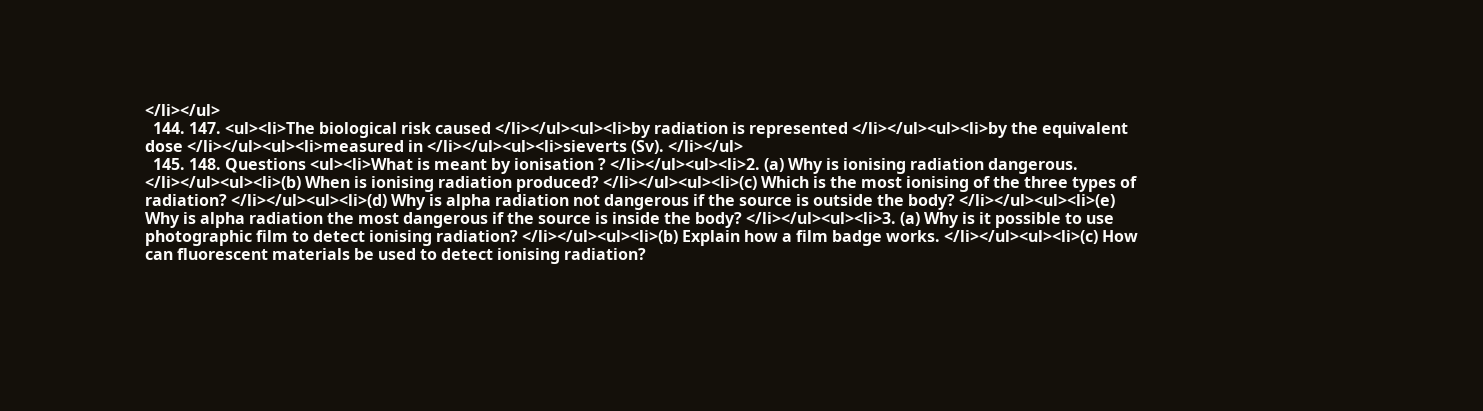</li></ul>
  144. 147. <ul><li>The biological risk caused </li></ul><ul><li>by radiation is represented </li></ul><ul><li>by the equivalent dose </li></ul><ul><li>measured in </li></ul><ul><li>sieverts (Sv). </li></ul>
  145. 148. Questions <ul><li>What is meant by ionisation ? </li></ul><ul><li>2. (a) Why is ionising radiation dangerous. </li></ul><ul><li>(b) When is ionising radiation produced? </li></ul><ul><li>(c) Which is the most ionising of the three types of radiation? </li></ul><ul><li>(d) Why is alpha radiation not dangerous if the source is outside the body? </li></ul><ul><li>(e) Why is alpha radiation the most dangerous if the source is inside the body? </li></ul><ul><li>3. (a) Why is it possible to use photographic film to detect ionising radiation? </li></ul><ul><li>(b) Explain how a film badge works. </li></ul><ul><li>(c) How can fluorescent materials be used to detect ionising radiation?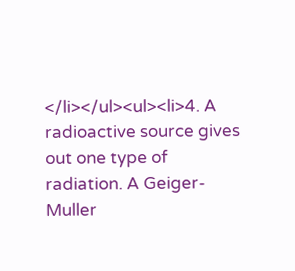</li></ul><ul><li>4. A radioactive source gives out one type of radiation. A Geiger-Muller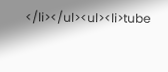</li></ul><ul><li>tube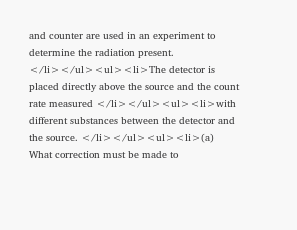and counter are used in an experiment to determine the radiation present. </li></ul><ul><li>The detector is placed directly above the source and the count rate measured </li></ul><ul><li>with different substances between the detector and the source. </li></ul><ul><li>(a) What correction must be made to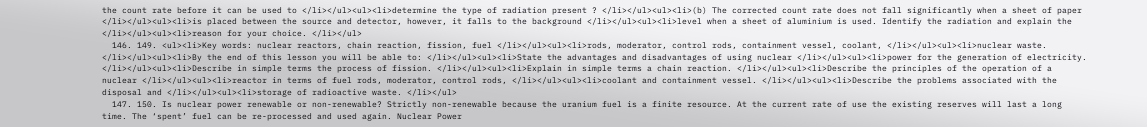the count rate before it can be used to </li></ul><ul><li>determine the type of radiation present ? </li></ul><ul><li>(b) The corrected count rate does not fall significantly when a sheet of paper </li></ul><ul><li>is placed between the source and detector, however, it falls to the background </li></ul><ul><li>level when a sheet of aluminium is used. Identify the radiation and explain the </li></ul><ul><li>reason for your choice. </li></ul>
  146. 149. <ul><li>Key words: nuclear reactors, chain reaction, fission, fuel </li></ul><ul><li>rods, moderator, control rods, containment vessel, coolant, </li></ul><ul><li>nuclear waste. </li></ul><ul><li>By the end of this lesson you will be able to: </li></ul><ul><li>State the advantages and disadvantages of using nuclear </li></ul><ul><li>power for the generation of electricity. </li></ul><ul><li>Describe in simple terms the process of fission. </li></ul><ul><li>Explain in simple terms a chain reaction. </li></ul><ul><li>Describe the principles of the operation of a nuclear </li></ul><ul><li>reactor in terms of fuel rods, moderator, control rods, </li></ul><ul><li>coolant and containment vessel. </li></ul><ul><li>Describe the problems associated with the disposal and </li></ul><ul><li>storage of radioactive waste. </li></ul>
  147. 150. Is nuclear power renewable or non-renewable? Strictly non-renewable because the uranium fuel is a finite resource. At the current rate of use the existing reserves will last a long time. The ‘spent’ fuel can be re-processed and used again. Nuclear Power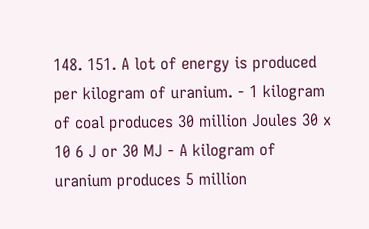148. 151. A lot of energy is produced per kilogram of uranium. - 1 kilogram of coal produces 30 million Joules 30 x 10 6 J or 30 MJ - A kilogram of uranium produces 5 million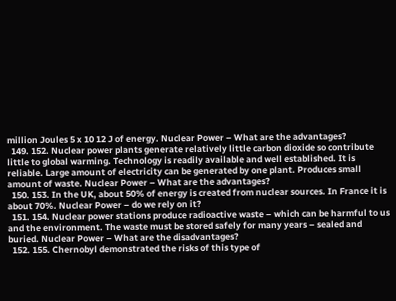million Joules 5 x 10 12 J of energy. Nuclear Power – What are the advantages?
  149. 152. Nuclear power plants generate relatively little carbon dioxide so contribute little to global warming. Technology is readily available and well established. It is reliable. Large amount of electricity can be generated by one plant. Produces small amount of waste. Nuclear Power – What are the advantages?
  150. 153. In the UK, about 50% of energy is created from nuclear sources. In France it is about 70%. Nuclear Power – do we rely on it?
  151. 154. Nuclear power stations produce radioactive waste – which can be harmful to us and the environment. The waste must be stored safely for many years – sealed and buried. Nuclear Power – What are the disadvantages?
  152. 155. Chernobyl demonstrated the risks of this type of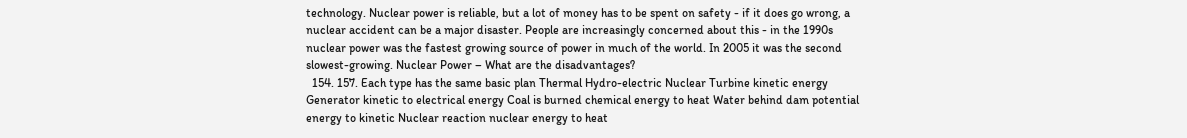technology. Nuclear power is reliable, but a lot of money has to be spent on safety - if it does go wrong, a nuclear accident can be a major disaster. People are increasingly concerned about this - in the 1990s nuclear power was the fastest growing source of power in much of the world. In 2005 it was the second slowest-growing. Nuclear Power – What are the disadvantages?
  154. 157. Each type has the same basic plan Thermal Hydro-electric Nuclear Turbine kinetic energy Generator kinetic to electrical energy Coal is burned chemical energy to heat Water behind dam potential energy to kinetic Nuclear reaction nuclear energy to heat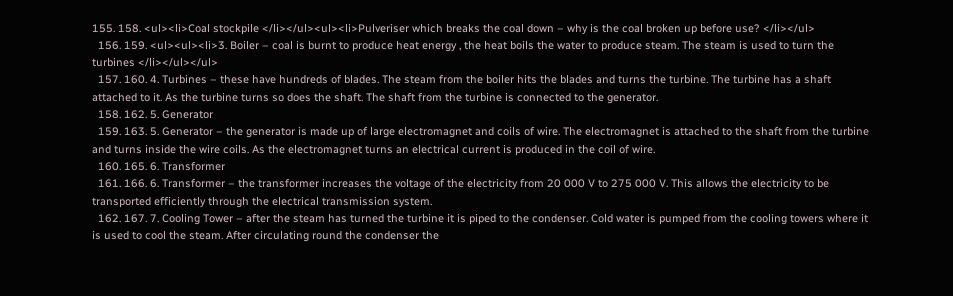155. 158. <ul><li>Coal stockpile </li></ul><ul><li>Pulveriser which breaks the coal down – why is the coal broken up before use? </li></ul>
  156. 159. <ul><ul><li>3. Boiler – coal is burnt to produce heat energy , the heat boils the water to produce steam. The steam is used to turn the turbines </li></ul></ul>
  157. 160. 4. Turbines – these have hundreds of blades. The steam from the boiler hits the blades and turns the turbine. The turbine has a shaft attached to it. As the turbine turns so does the shaft. The shaft from the turbine is connected to the generator.
  158. 162. 5. Generator
  159. 163. 5. Generator – the generator is made up of large electromagnet and coils of wire. The electromagnet is attached to the shaft from the turbine and turns inside the wire coils. As the electromagnet turns an electrical current is produced in the coil of wire.
  160. 165. 6. Transformer
  161. 166. 6. Transformer – the transformer increases the voltage of the electricity from 20 000 V to 275 000 V. This allows the electricity to be transported efficiently through the electrical transmission system.
  162. 167. 7. Cooling Tower – after the steam has turned the turbine it is piped to the condenser. Cold water is pumped from the cooling towers where it is used to cool the steam. After circulating round the condenser the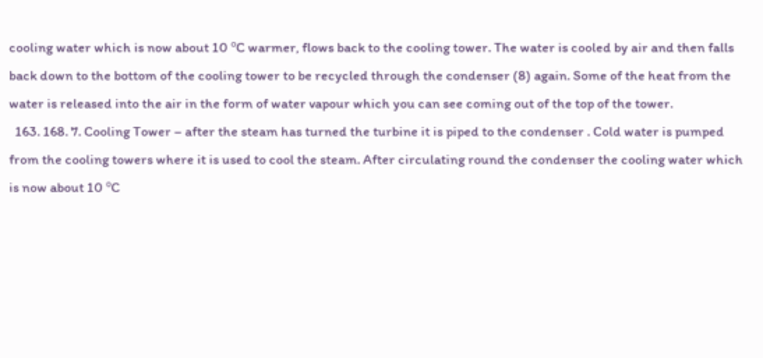cooling water which is now about 10 ºC warmer, flows back to the cooling tower. The water is cooled by air and then falls back down to the bottom of the cooling tower to be recycled through the condenser (8) again. Some of the heat from the water is released into the air in the form of water vapour which you can see coming out of the top of the tower.
  163. 168. 7. Cooling Tower – after the steam has turned the turbine it is piped to the condenser . Cold water is pumped from the cooling towers where it is used to cool the steam. After circulating round the condenser the cooling water which is now about 10 ºC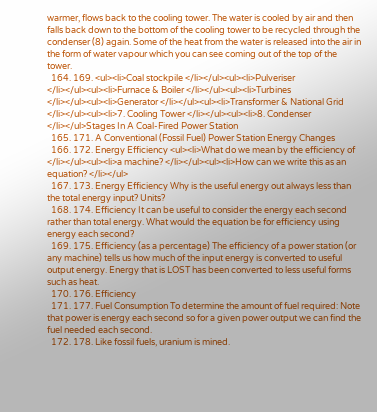warmer, flows back to the cooling tower. The water is cooled by air and then falls back down to the bottom of the cooling tower to be recycled through the condenser (8) again. Some of the heat from the water is released into the air in the form of water vapour which you can see coming out of the top of the tower.
  164. 169. <ul><li>Coal stockpile </li></ul><ul><li>Pulveriser </li></ul><ul><li>Furnace & Boiler </li></ul><ul><li>Turbines </li></ul><ul><li>Generator </li></ul><ul><li>Transformer & National Grid </li></ul><ul><li>7. Cooling Tower </li></ul><ul><li>8. Condenser </li></ul>Stages In A Coal-Fired Power Station
  165. 171. A Conventional (Fossil Fuel) Power Station Energy Changes
  166. 172. Energy Efficiency <ul><li>What do we mean by the efficiency of </li></ul><ul><li>a machine? </li></ul><ul><li>How can we write this as an equation? </li></ul>
  167. 173. Energy Efficiency Why is the useful energy out always less than the total energy input? Units?
  168. 174. Efficiency It can be useful to consider the energy each second rather than total energy. What would the equation be for efficiency using energy each second?
  169. 175. Efficiency (as a percentage) The efficiency of a power station (or any machine) tells us how much of the input energy is converted to useful output energy. Energy that is LOST has been converted to less useful forms such as heat.
  170. 176. Efficiency
  171. 177. Fuel Consumption To determine the amount of fuel required: Note that power is energy each second so for a given power output we can find the fuel needed each second.
  172. 178. Like fossil fuels, uranium is mined.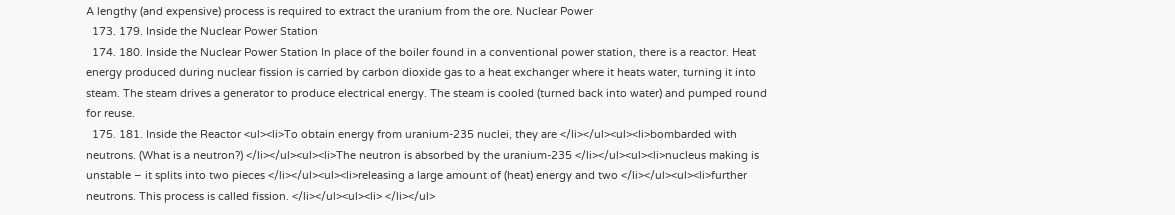A lengthy (and expensive) process is required to extract the uranium from the ore. Nuclear Power
  173. 179. Inside the Nuclear Power Station
  174. 180. Inside the Nuclear Power Station In place of the boiler found in a conventional power station, there is a reactor. Heat energy produced during nuclear fission is carried by carbon dioxide gas to a heat exchanger where it heats water, turning it into steam. The steam drives a generator to produce electrical energy. The steam is cooled (turned back into water) and pumped round for reuse.
  175. 181. Inside the Reactor <ul><li>To obtain energy from uranium-235 nuclei, they are </li></ul><ul><li>bombarded with neutrons. (What is a neutron?) </li></ul><ul><li>The neutron is absorbed by the uranium-235 </li></ul><ul><li>nucleus making is unstable – it splits into two pieces </li></ul><ul><li>releasing a large amount of (heat) energy and two </li></ul><ul><li>further neutrons. This process is called fission. </li></ul><ul><li> </li></ul>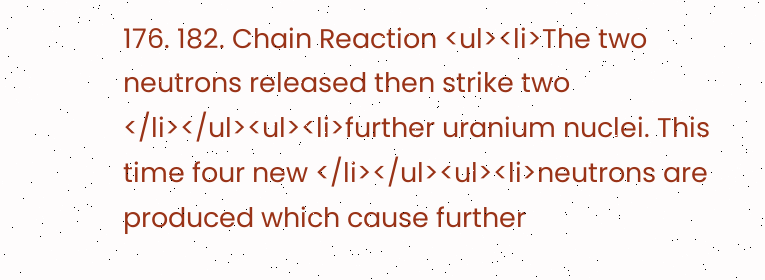176. 182. Chain Reaction <ul><li>The two neutrons released then strike two </li></ul><ul><li>further uranium nuclei. This time four new </li></ul><ul><li>neutrons are produced which cause further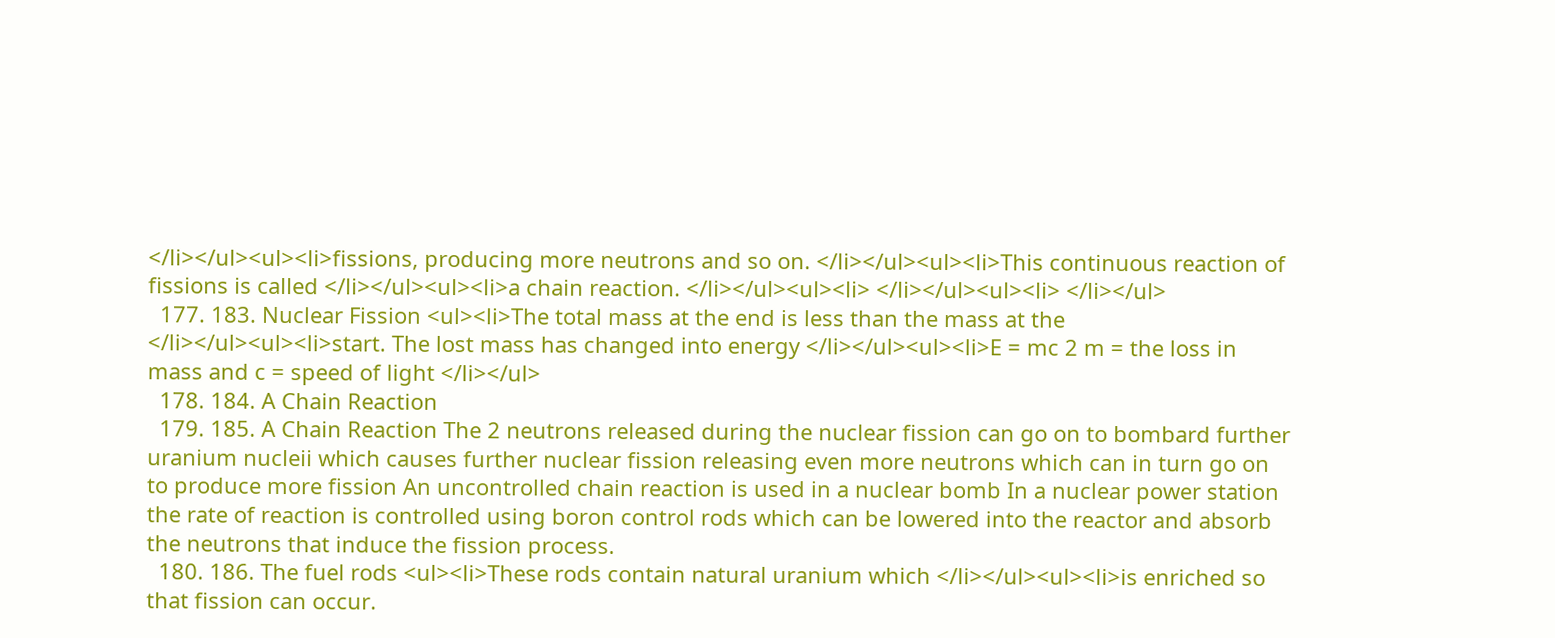</li></ul><ul><li>fissions, producing more neutrons and so on. </li></ul><ul><li>This continuous reaction of fissions is called </li></ul><ul><li>a chain reaction. </li></ul><ul><li> </li></ul><ul><li> </li></ul>
  177. 183. Nuclear Fission <ul><li>The total mass at the end is less than the mass at the </li></ul><ul><li>start. The lost mass has changed into energy </li></ul><ul><li>E = mc 2 m = the loss in mass and c = speed of light </li></ul>
  178. 184. A Chain Reaction
  179. 185. A Chain Reaction The 2 neutrons released during the nuclear fission can go on to bombard further uranium nucleii which causes further nuclear fission releasing even more neutrons which can in turn go on to produce more fission An uncontrolled chain reaction is used in a nuclear bomb In a nuclear power station the rate of reaction is controlled using boron control rods which can be lowered into the reactor and absorb the neutrons that induce the fission process.
  180. 186. The fuel rods <ul><li>These rods contain natural uranium which </li></ul><ul><li>is enriched so that fission can occur.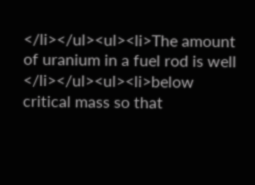</li></ul><ul><li>The amount of uranium in a fuel rod is well </li></ul><ul><li>below critical mass so that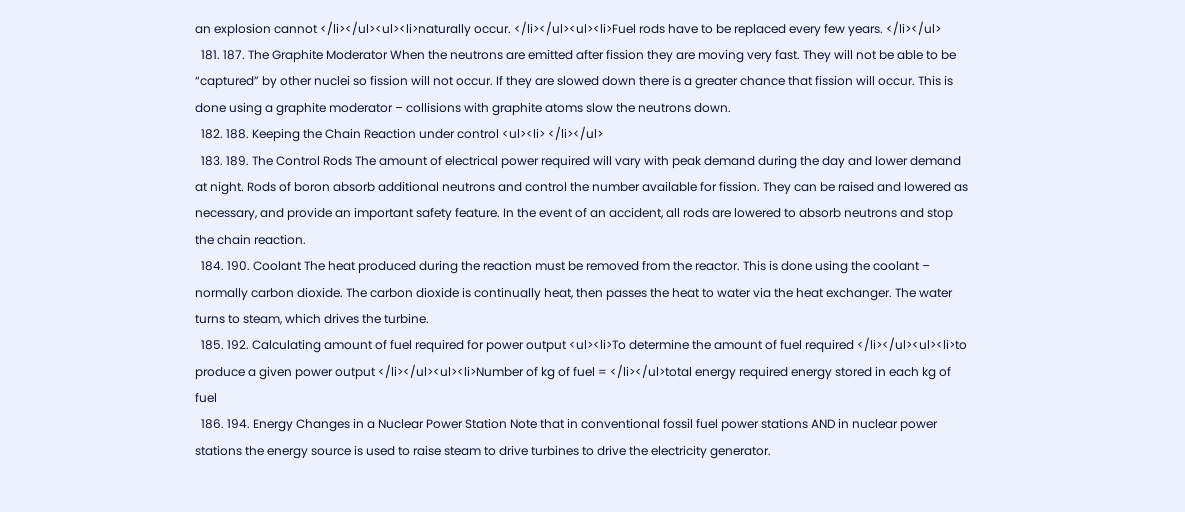an explosion cannot </li></ul><ul><li>naturally occur. </li></ul><ul><li>Fuel rods have to be replaced every few years. </li></ul>
  181. 187. The Graphite Moderator When the neutrons are emitted after fission they are moving very fast. They will not be able to be “captured” by other nuclei so fission will not occur. If they are slowed down there is a greater chance that fission will occur. This is done using a graphite moderator – collisions with graphite atoms slow the neutrons down.
  182. 188. Keeping the Chain Reaction under control <ul><li> </li></ul>
  183. 189. The Control Rods The amount of electrical power required will vary with peak demand during the day and lower demand at night. Rods of boron absorb additional neutrons and control the number available for fission. They can be raised and lowered as necessary, and provide an important safety feature. In the event of an accident, all rods are lowered to absorb neutrons and stop the chain reaction.
  184. 190. Coolant The heat produced during the reaction must be removed from the reactor. This is done using the coolant – normally carbon dioxide. The carbon dioxide is continually heat, then passes the heat to water via the heat exchanger. The water turns to steam, which drives the turbine.
  185. 192. Calculating amount of fuel required for power output <ul><li>To determine the amount of fuel required </li></ul><ul><li>to produce a given power output </li></ul><ul><li>Number of kg of fuel = </li></ul>total energy required energy stored in each kg of fuel
  186. 194. Energy Changes in a Nuclear Power Station Note that in conventional fossil fuel power stations AND in nuclear power stations the energy source is used to raise steam to drive turbines to drive the electricity generator.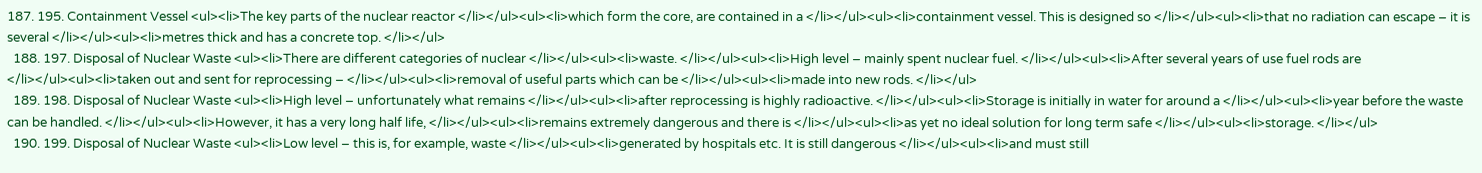187. 195. Containment Vessel <ul><li>The key parts of the nuclear reactor </li></ul><ul><li>which form the core, are contained in a </li></ul><ul><li>containment vessel. This is designed so </li></ul><ul><li>that no radiation can escape – it is several </li></ul><ul><li>metres thick and has a concrete top. </li></ul>
  188. 197. Disposal of Nuclear Waste <ul><li>There are different categories of nuclear </li></ul><ul><li>waste. </li></ul><ul><li>High level – mainly spent nuclear fuel. </li></ul><ul><li>After several years of use fuel rods are </li></ul><ul><li>taken out and sent for reprocessing – </li></ul><ul><li>removal of useful parts which can be </li></ul><ul><li>made into new rods. </li></ul>
  189. 198. Disposal of Nuclear Waste <ul><li>High level – unfortunately what remains </li></ul><ul><li>after reprocessing is highly radioactive. </li></ul><ul><li>Storage is initially in water for around a </li></ul><ul><li>year before the waste can be handled. </li></ul><ul><li>However, it has a very long half life, </li></ul><ul><li>remains extremely dangerous and there is </li></ul><ul><li>as yet no ideal solution for long term safe </li></ul><ul><li>storage. </li></ul>
  190. 199. Disposal of Nuclear Waste <ul><li>Low level – this is, for example, waste </li></ul><ul><li>generated by hospitals etc. It is still dangerous </li></ul><ul><li>and must still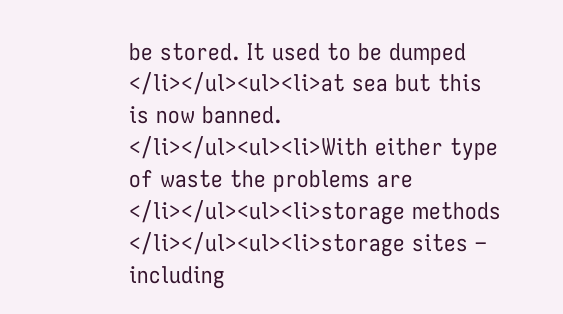be stored. It used to be dumped </li></ul><ul><li>at sea but this is now banned. </li></ul><ul><li>With either type of waste the problems are </li></ul><ul><li>storage methods </li></ul><ul><li>storage sites – including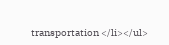transportation </li></ul>